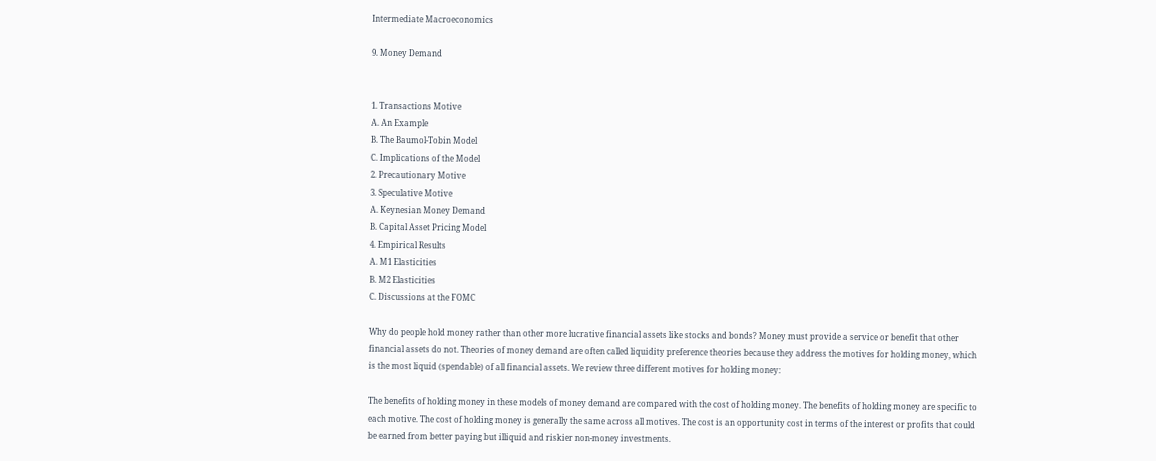Intermediate Macroeconomics

9. Money Demand


1. Transactions Motive
A. An Example
B. The Baumol-Tobin Model
C. Implications of the Model
2. Precautionary Motive
3. Speculative Motive
A. Keynesian Money Demand
B. Capital Asset Pricing Model
4. Empirical Results
A. M1 Elasticities
B. M2 Elasticities
C. Discussions at the FOMC

Why do people hold money rather than other more lucrative financial assets like stocks and bonds? Money must provide a service or benefit that other financial assets do not. Theories of money demand are often called liquidity preference theories because they address the motives for holding money, which is the most liquid (spendable) of all financial assets. We review three different motives for holding money:

The benefits of holding money in these models of money demand are compared with the cost of holding money. The benefits of holding money are specific to each motive. The cost of holding money is generally the same across all motives. The cost is an opportunity cost in terms of the interest or profits that could be earned from better paying but illiquid and riskier non-money investments.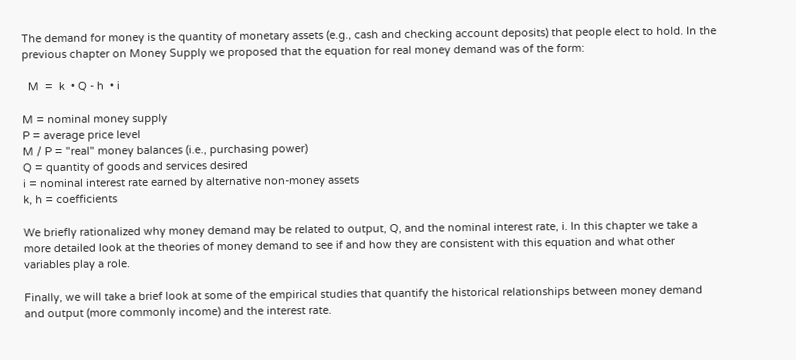The demand for money is the quantity of monetary assets (e.g., cash and checking account deposits) that people elect to hold. In the previous chapter on Money Supply we proposed that the equation for real money demand was of the form:

  M  =  k  • Q - h  • i

M = nominal money supply
P = average price level
M / P = "real" money balances (i.e., purchasing power)
Q = quantity of goods and services desired
i = nominal interest rate earned by alternative non-money assets
k, h = coefficients

We briefly rationalized why money demand may be related to output, Q, and the nominal interest rate, i. In this chapter we take a more detailed look at the theories of money demand to see if and how they are consistent with this equation and what other variables play a role.

Finally, we will take a brief look at some of the empirical studies that quantify the historical relationships between money demand and output (more commonly income) and the interest rate.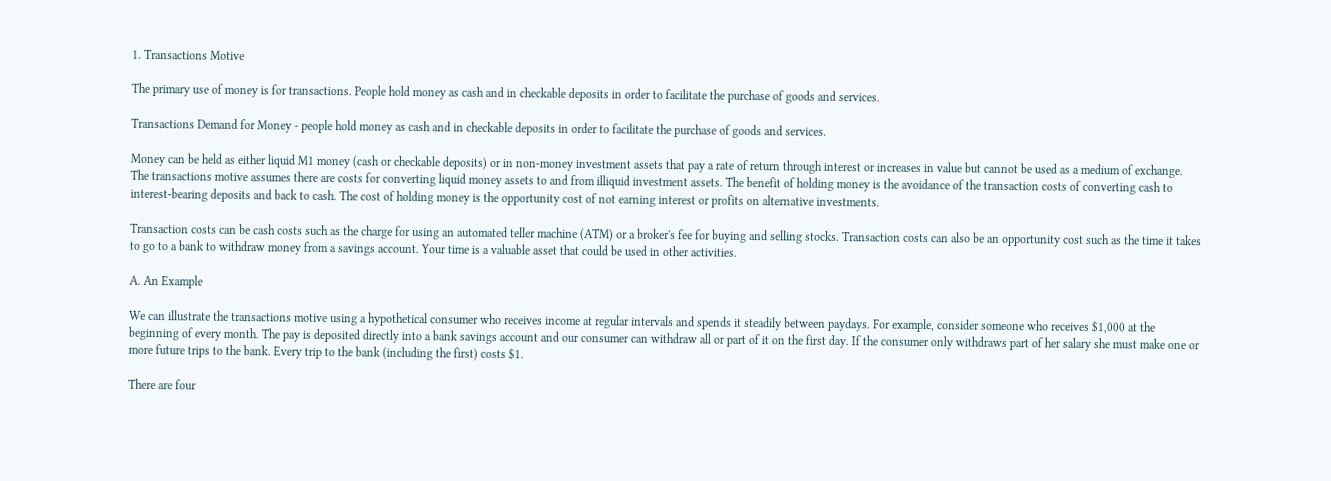1. Transactions Motive

The primary use of money is for transactions. People hold money as cash and in checkable deposits in order to facilitate the purchase of goods and services.

Transactions Demand for Money - people hold money as cash and in checkable deposits in order to facilitate the purchase of goods and services.

Money can be held as either liquid M1 money (cash or checkable deposits) or in non-money investment assets that pay a rate of return through interest or increases in value but cannot be used as a medium of exchange. The transactions motive assumes there are costs for converting liquid money assets to and from illiquid investment assets. The benefit of holding money is the avoidance of the transaction costs of converting cash to interest-bearing deposits and back to cash. The cost of holding money is the opportunity cost of not earning interest or profits on alternative investments.

Transaction costs can be cash costs such as the charge for using an automated teller machine (ATM) or a broker's fee for buying and selling stocks. Transaction costs can also be an opportunity cost such as the time it takes to go to a bank to withdraw money from a savings account. Your time is a valuable asset that could be used in other activities.

A. An Example

We can illustrate the transactions motive using a hypothetical consumer who receives income at regular intervals and spends it steadily between paydays. For example, consider someone who receives $1,000 at the beginning of every month. The pay is deposited directly into a bank savings account and our consumer can withdraw all or part of it on the first day. If the consumer only withdraws part of her salary she must make one or more future trips to the bank. Every trip to the bank (including the first) costs $1.

There are four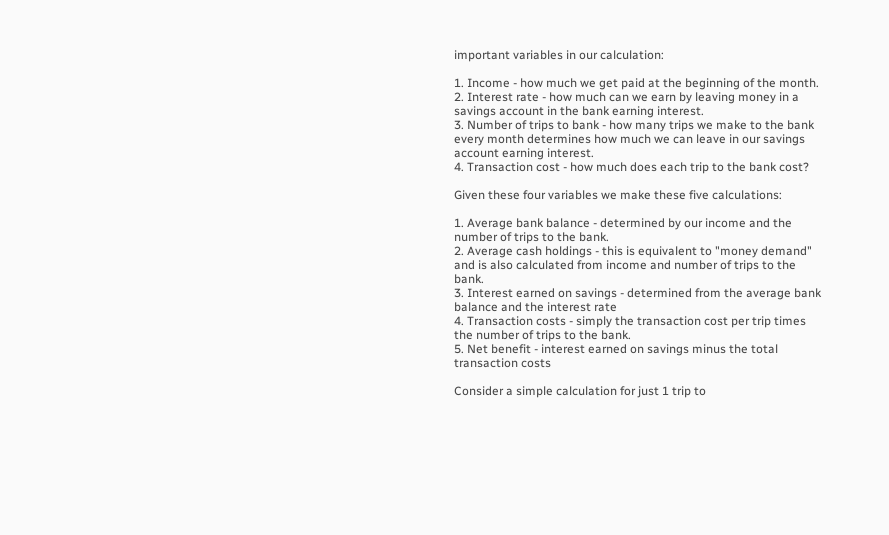important variables in our calculation:

1. Income - how much we get paid at the beginning of the month.
2. Interest rate - how much can we earn by leaving money in a savings account in the bank earning interest.
3. Number of trips to bank - how many trips we make to the bank every month determines how much we can leave in our savings account earning interest.
4. Transaction cost - how much does each trip to the bank cost?

Given these four variables we make these five calculations:

1. Average bank balance - determined by our income and the number of trips to the bank.
2. Average cash holdings - this is equivalent to "money demand" and is also calculated from income and number of trips to the bank.
3. Interest earned on savings - determined from the average bank balance and the interest rate
4. Transaction costs - simply the transaction cost per trip times the number of trips to the bank.
5. Net benefit - interest earned on savings minus the total transaction costs

Consider a simple calculation for just 1 trip to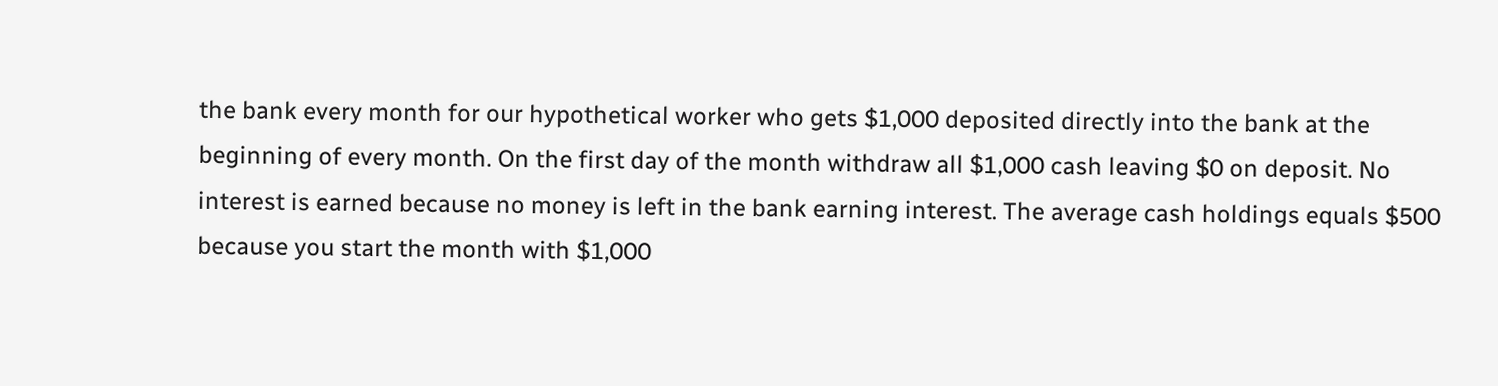the bank every month for our hypothetical worker who gets $1,000 deposited directly into the bank at the beginning of every month. On the first day of the month withdraw all $1,000 cash leaving $0 on deposit. No interest is earned because no money is left in the bank earning interest. The average cash holdings equals $500 because you start the month with $1,000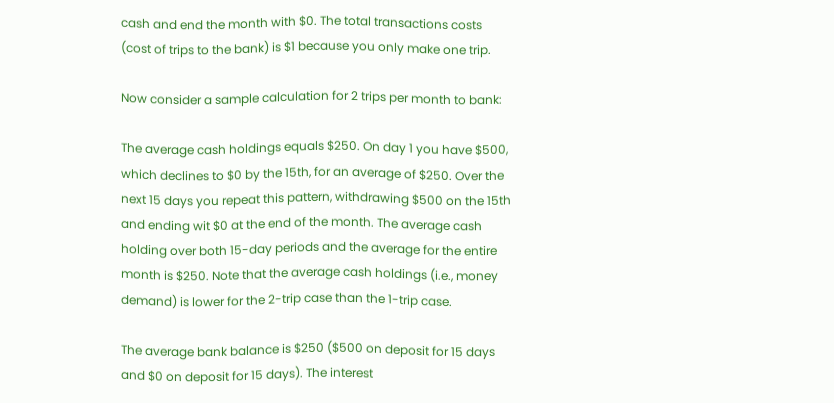cash and end the month with $0. The total transactions costs (cost of trips to the bank) is $1 because you only make one trip.

Now consider a sample calculation for 2 trips per month to bank:

The average cash holdings equals $250. On day 1 you have $500, which declines to $0 by the 15th, for an average of $250. Over the next 15 days you repeat this pattern, withdrawing $500 on the 15th and ending wit $0 at the end of the month. The average cash holding over both 15-day periods and the average for the entire month is $250. Note that the average cash holdings (i.e., money demand) is lower for the 2-trip case than the 1-trip case.

The average bank balance is $250 ($500 on deposit for 15 days and $0 on deposit for 15 days). The interest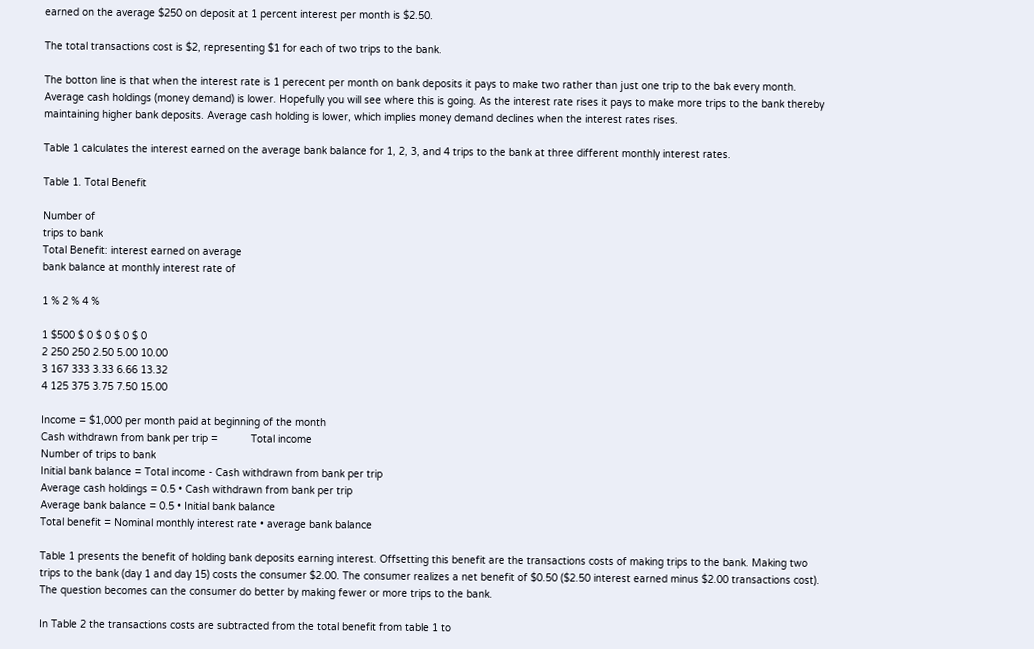earned on the average $250 on deposit at 1 percent interest per month is $2.50.

The total transactions cost is $2, representing $1 for each of two trips to the bank.

The botton line is that when the interest rate is 1 perecent per month on bank deposits it pays to make two rather than just one trip to the bak every month. Average cash holdings (money demand) is lower. Hopefully you will see where this is going. As the interest rate rises it pays to make more trips to the bank thereby maintaining higher bank deposits. Average cash holding is lower, which implies money demand declines when the interest rates rises.

Table 1 calculates the interest earned on the average bank balance for 1, 2, 3, and 4 trips to the bank at three different monthly interest rates.

Table 1. Total Benefit

Number of
trips to bank
Total Benefit: interest earned on average
bank balance at monthly interest rate of

1 % 2 % 4 %

1 $500 $ 0 $ 0 $ 0 $ 0
2 250 250 2.50 5.00 10.00
3 167 333 3.33 6.66 13.32
4 125 375 3.75 7.50 15.00

Income = $1,000 per month paid at beginning of the month
Cash withdrawn from bank per trip =           Total income
Number of trips to bank
Initial bank balance = Total income - Cash withdrawn from bank per trip
Average cash holdings = 0.5 • Cash withdrawn from bank per trip
Average bank balance = 0.5 • Initial bank balance
Total benefit = Nominal monthly interest rate • average bank balance

Table 1 presents the benefit of holding bank deposits earning interest. Offsetting this benefit are the transactions costs of making trips to the bank. Making two trips to the bank (day 1 and day 15) costs the consumer $2.00. The consumer realizes a net benefit of $0.50 ($2.50 interest earned minus $2.00 transactions cost). The question becomes can the consumer do better by making fewer or more trips to the bank.

In Table 2 the transactions costs are subtracted from the total benefit from table 1 to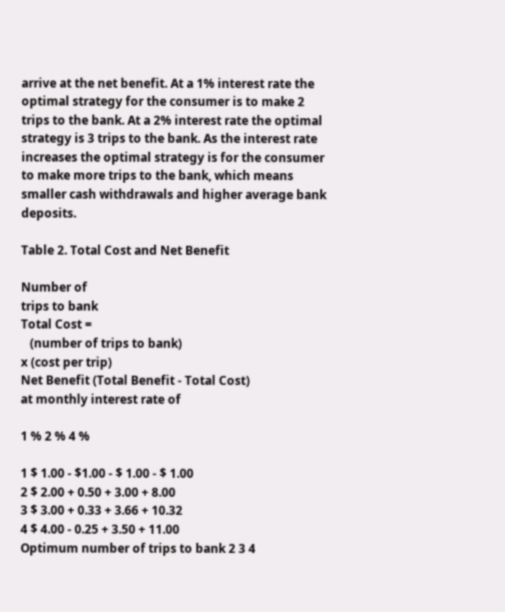arrive at the net benefit. At a 1% interest rate the optimal strategy for the consumer is to make 2 trips to the bank. At a 2% interest rate the optimal strategy is 3 trips to the bank. As the interest rate increases the optimal strategy is for the consumer to make more trips to the bank, which means smaller cash withdrawals and higher average bank deposits.

Table 2. Total Cost and Net Benefit

Number of
trips to bank
Total Cost =
   (number of trips to bank)
x (cost per trip)
Net Benefit (Total Benefit - Total Cost)
at monthly interest rate of

1 % 2 % 4 %

1 $ 1.00 - $1.00 - $ 1.00 - $ 1.00
2 $ 2.00 + 0.50 + 3.00 + 8.00
3 $ 3.00 + 0.33 + 3.66 + 10.32
4 $ 4.00 - 0.25 + 3.50 + 11.00
Optimum number of trips to bank 2 3 4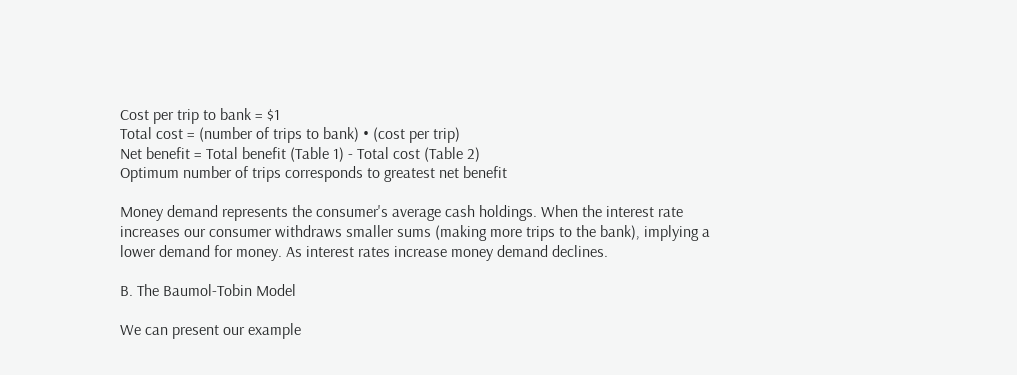Cost per trip to bank = $1
Total cost = (number of trips to bank) • (cost per trip)
Net benefit = Total benefit (Table 1) - Total cost (Table 2)
Optimum number of trips corresponds to greatest net benefit

Money demand represents the consumer's average cash holdings. When the interest rate increases our consumer withdraws smaller sums (making more trips to the bank), implying a lower demand for money. As interest rates increase money demand declines.

B. The Baumol-Tobin Model

We can present our example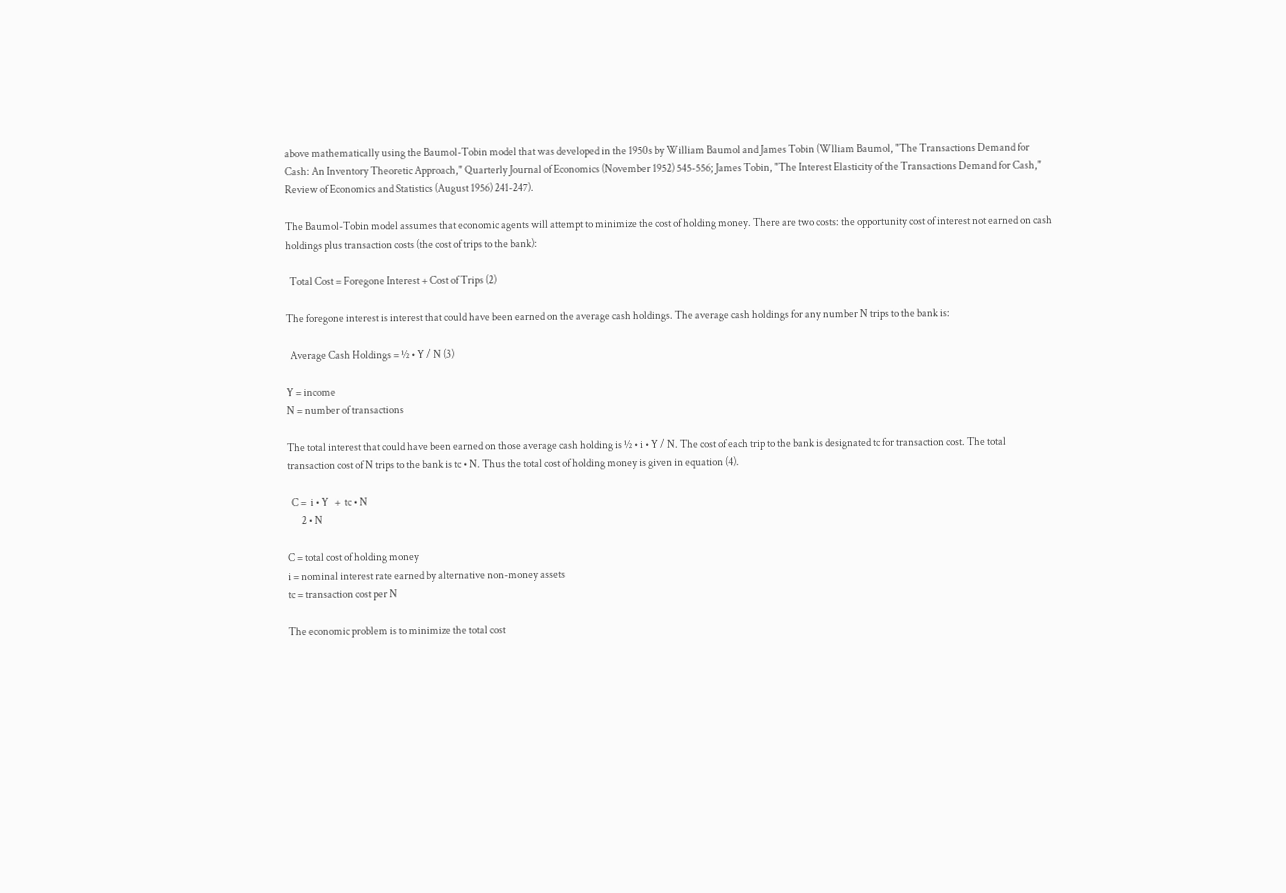above mathematically using the Baumol-Tobin model that was developed in the 1950s by William Baumol and James Tobin (Wlliam Baumol, "The Transactions Demand for Cash: An Inventory Theoretic Approach," Quarterly Journal of Economics (November 1952) 545-556; James Tobin, "The Interest Elasticity of the Transactions Demand for Cash," Review of Economics and Statistics (August 1956) 241-247).

The Baumol-Tobin model assumes that economic agents will attempt to minimize the cost of holding money. There are two costs: the opportunity cost of interest not earned on cash holdings plus transaction costs (the cost of trips to the bank):

  Total Cost = Foregone Interest + Cost of Trips (2)

The foregone interest is interest that could have been earned on the average cash holdings. The average cash holdings for any number N trips to the bank is:

  Average Cash Holdings = ½ • Y / N (3)

Y = income
N = number of transactions

The total interest that could have been earned on those average cash holding is ½ • i • Y / N. The cost of each trip to the bank is designated tc for transaction cost. The total transaction cost of N trips to the bank is tc • N. Thus the total cost of holding money is given in equation (4).

  C =  i • Y   +  tc • N
       2 • N

C = total cost of holding money
i = nominal interest rate earned by alternative non-money assets
tc = transaction cost per N

The economic problem is to minimize the total cost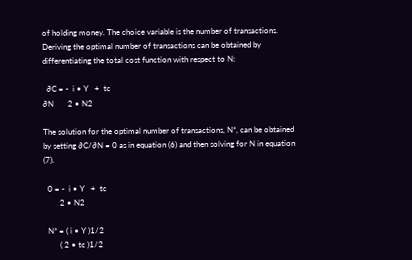of holding money. The choice variable is the number of transactions. Deriving the optimal number of transactions can be obtained by differentiating the total cost function with respect to N:

  ∂C = -  i • Y   +  tc
∂N       2 • N2

The solution for the optimal number of transactions, N*, can be obtained by setting ∂C/∂N = 0 as in equation (6) and then solving for N in equation (7).

  0 = -  i • Y   +  tc
        2 • N2

  N* = ( i • Y )1/2
        ( 2 • tc )1/2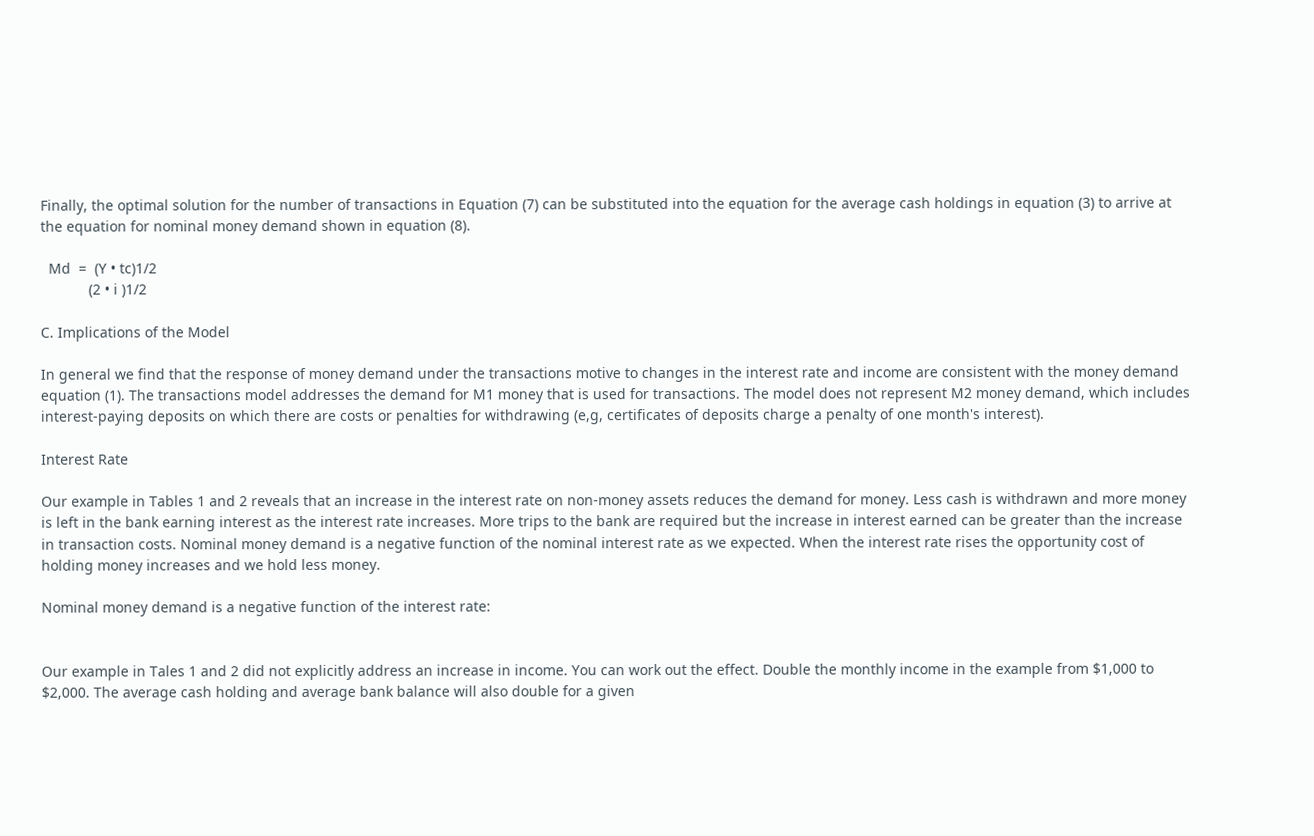Finally, the optimal solution for the number of transactions in Equation (7) can be substituted into the equation for the average cash holdings in equation (3) to arrive at the equation for nominal money demand shown in equation (8).

  Md  =  (Y • tc)1/2
            (2 • i )1/2

C. Implications of the Model

In general we find that the response of money demand under the transactions motive to changes in the interest rate and income are consistent with the money demand equation (1). The transactions model addresses the demand for M1 money that is used for transactions. The model does not represent M2 money demand, which includes interest-paying deposits on which there are costs or penalties for withdrawing (e,g, certificates of deposits charge a penalty of one month's interest).

Interest Rate

Our example in Tables 1 and 2 reveals that an increase in the interest rate on non-money assets reduces the demand for money. Less cash is withdrawn and more money is left in the bank earning interest as the interest rate increases. More trips to the bank are required but the increase in interest earned can be greater than the increase in transaction costs. Nominal money demand is a negative function of the nominal interest rate as we expected. When the interest rate rises the opportunity cost of holding money increases and we hold less money.

Nominal money demand is a negative function of the interest rate:


Our example in Tales 1 and 2 did not explicitly address an increase in income. You can work out the effect. Double the monthly income in the example from $1,000 to $2,000. The average cash holding and average bank balance will also double for a given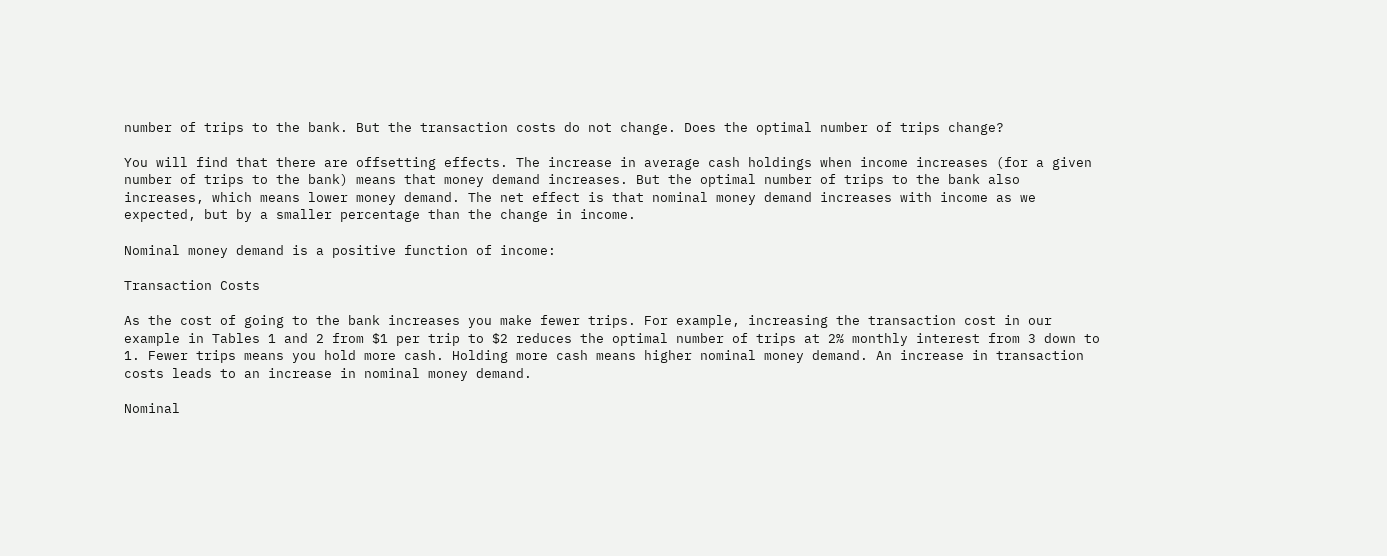number of trips to the bank. But the transaction costs do not change. Does the optimal number of trips change?

You will find that there are offsetting effects. The increase in average cash holdings when income increases (for a given number of trips to the bank) means that money demand increases. But the optimal number of trips to the bank also increases, which means lower money demand. The net effect is that nominal money demand increases with income as we expected, but by a smaller percentage than the change in income.

Nominal money demand is a positive function of income:

Transaction Costs

As the cost of going to the bank increases you make fewer trips. For example, increasing the transaction cost in our example in Tables 1 and 2 from $1 per trip to $2 reduces the optimal number of trips at 2% monthly interest from 3 down to 1. Fewer trips means you hold more cash. Holding more cash means higher nominal money demand. An increase in transaction costs leads to an increase in nominal money demand.

Nominal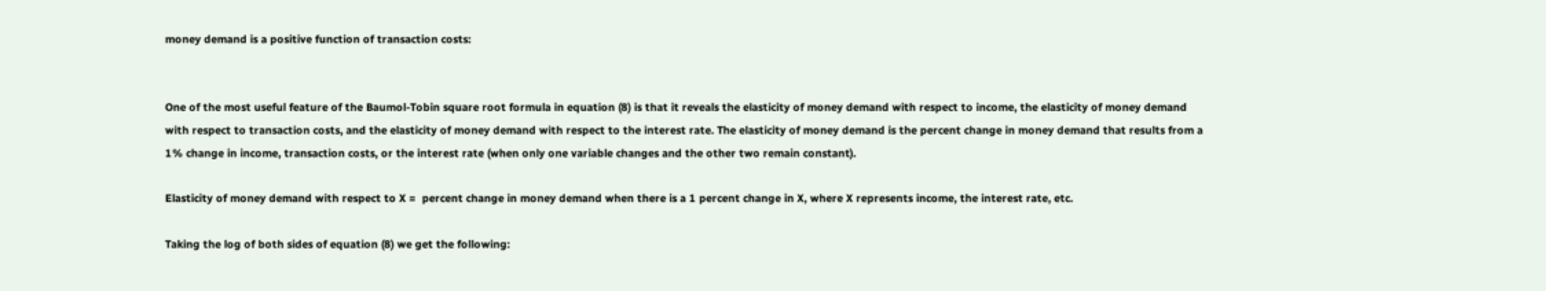money demand is a positive function of transaction costs:


One of the most useful feature of the Baumol-Tobin square root formula in equation (8) is that it reveals the elasticity of money demand with respect to income, the elasticity of money demand with respect to transaction costs, and the elasticity of money demand with respect to the interest rate. The elasticity of money demand is the percent change in money demand that results from a 1% change in income, transaction costs, or the interest rate (when only one variable changes and the other two remain constant).

Elasticity of money demand with respect to X =  percent change in money demand when there is a 1 percent change in X, where X represents income, the interest rate, etc.

Taking the log of both sides of equation (8) we get the following: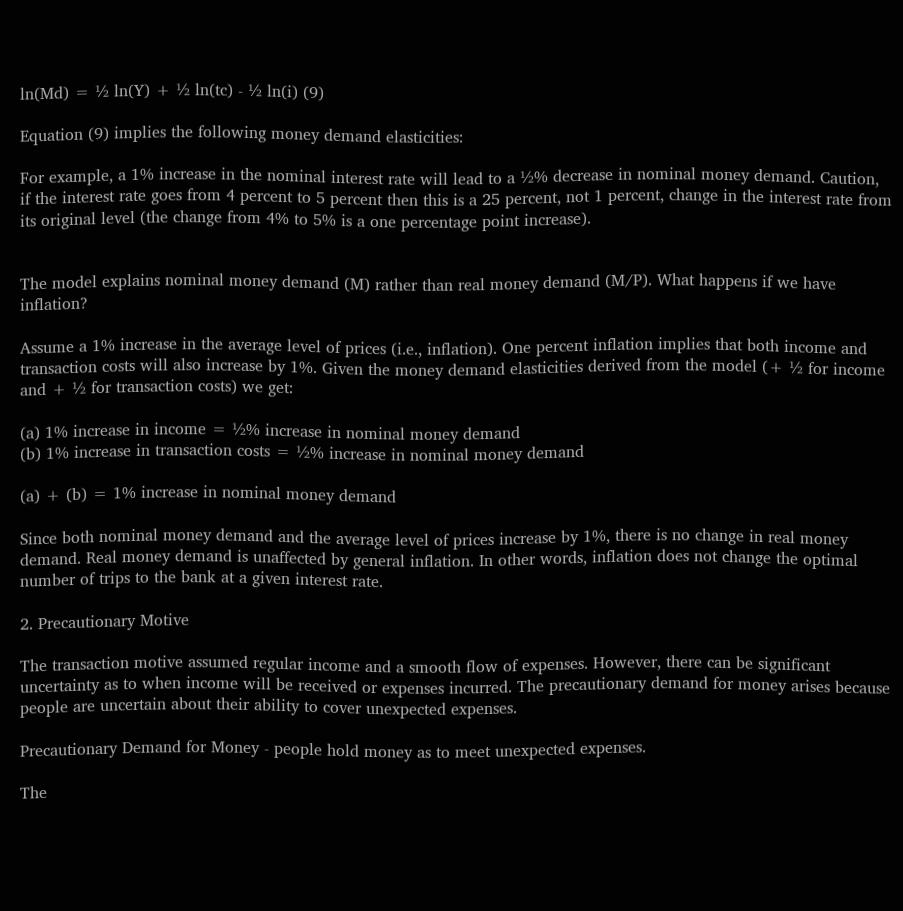ln(Md) = ½ ln(Y) + ½ ln(tc) - ½ ln(i) (9)

Equation (9) implies the following money demand elasticities:

For example, a 1% increase in the nominal interest rate will lead to a ½% decrease in nominal money demand. Caution, if the interest rate goes from 4 percent to 5 percent then this is a 25 percent, not 1 percent, change in the interest rate from its original level (the change from 4% to 5% is a one percentage point increase).


The model explains nominal money demand (M) rather than real money demand (M/P). What happens if we have inflation?

Assume a 1% increase in the average level of prices (i.e., inflation). One percent inflation implies that both income and transaction costs will also increase by 1%. Given the money demand elasticities derived from the model (+ ½ for income and + ½ for transaction costs) we get:

(a) 1% increase in income = ½% increase in nominal money demand
(b) 1% increase in transaction costs = ½% increase in nominal money demand

(a) + (b) = 1% increase in nominal money demand

Since both nominal money demand and the average level of prices increase by 1%, there is no change in real money demand. Real money demand is unaffected by general inflation. In other words, inflation does not change the optimal number of trips to the bank at a given interest rate.

2. Precautionary Motive

The transaction motive assumed regular income and a smooth flow of expenses. However, there can be significant uncertainty as to when income will be received or expenses incurred. The precautionary demand for money arises because people are uncertain about their ability to cover unexpected expenses.

Precautionary Demand for Money - people hold money as to meet unexpected expenses.

The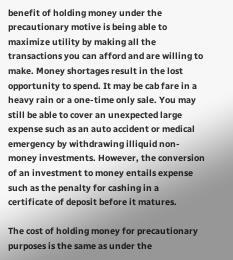benefit of holding money under the precautionary motive is being able to maximize utility by making all the transactions you can afford and are willing to make. Money shortages result in the lost opportunity to spend. It may be cab fare in a heavy rain or a one-time only sale. You may still be able to cover an unexpected large expense such as an auto accident or medical emergency by withdrawing illiquid non-money investments. However, the conversion of an investment to money entails expense such as the penalty for cashing in a certificate of deposit before it matures.

The cost of holding money for precautionary purposes is the same as under the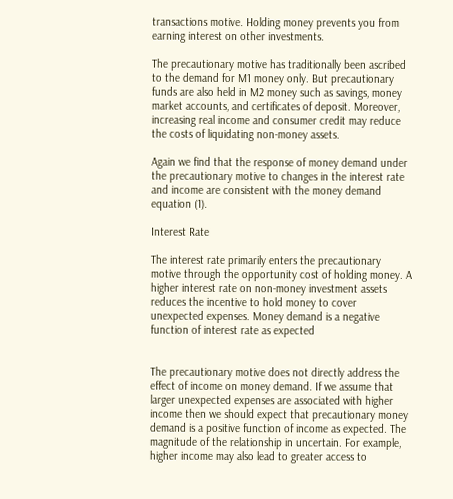transactions motive. Holding money prevents you from earning interest on other investments.

The precautionary motive has traditionally been ascribed to the demand for M1 money only. But precautionary funds are also held in M2 money such as savings, money market accounts, and certificates of deposit. Moreover, increasing real income and consumer credit may reduce the costs of liquidating non-money assets.

Again we find that the response of money demand under the precautionary motive to changes in the interest rate and income are consistent with the money demand equation (1).

Interest Rate

The interest rate primarily enters the precautionary motive through the opportunity cost of holding money. A higher interest rate on non-money investment assets reduces the incentive to hold money to cover unexpected expenses. Money demand is a negative function of interest rate as expected


The precautionary motive does not directly address the effect of income on money demand. If we assume that larger unexpected expenses are associated with higher income then we should expect that precautionary money demand is a positive function of income as expected. The magnitude of the relationship in uncertain. For example, higher income may also lead to greater access to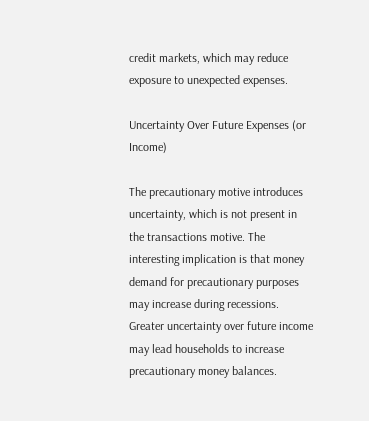credit markets, which may reduce exposure to unexpected expenses.

Uncertainty Over Future Expenses (or Income)

The precautionary motive introduces uncertainty, which is not present in the transactions motive. The interesting implication is that money demand for precautionary purposes may increase during recessions. Greater uncertainty over future income may lead households to increase precautionary money balances.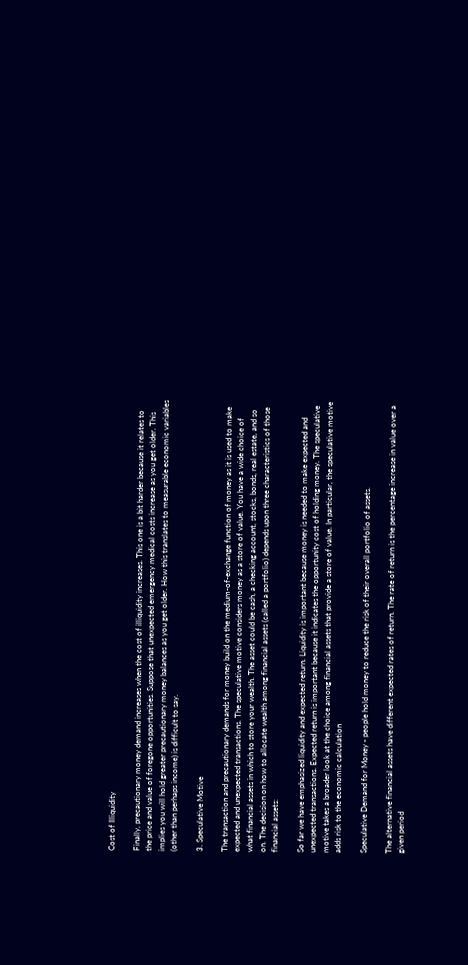Cost of Illiquidity

Finally, precautionary money demand increases when the cost of illiquidity increases. This one is a bit harder because it relates to the price and value of foregone opportunities. Suppose that unexpected emergency medical costs increase as you get older. This implies you will hold greater precautionary money balances as you get older. How this translates to measurable economic variables (other than perhaps income) is difficult to say.

3. Speculative Motive

The transaction and precautionary demands for money build on the medium-of-exchange function of money as it is used to make expected and unexpected transactions. The speculative motive considers money as a store of value. You have a wide choice of what financial assets in which to store your wealth. The asset could be cash, a checking account, stocks, bonds, real estate, and so on. The decision on how to allocate wealth among financial assets (called a portfolio) depends upon three characteristics of those financial assets:

So far we have emphasized liquidity and expected return. Liquidity is important because money is needed to make expected and unexpected transactions. Expected return is important because it indicates the opportunity cost of holding money. The speculative motive takes a broader look at the choice among financial assets that provide a store of value. In particular, the speculative motive adds risk to the economic calculation

Speculative Demand for Money - people hold money to reduce the risk of their overall portfolio of assets.

The alternative financial assets have different expected rates of return. The rate of return is the percentage increase in value over a given period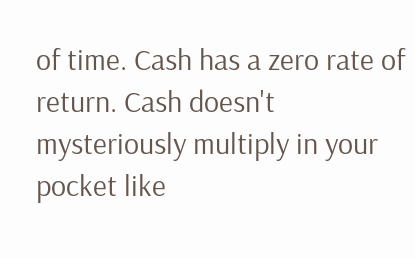of time. Cash has a zero rate of return. Cash doesn't mysteriously multiply in your pocket like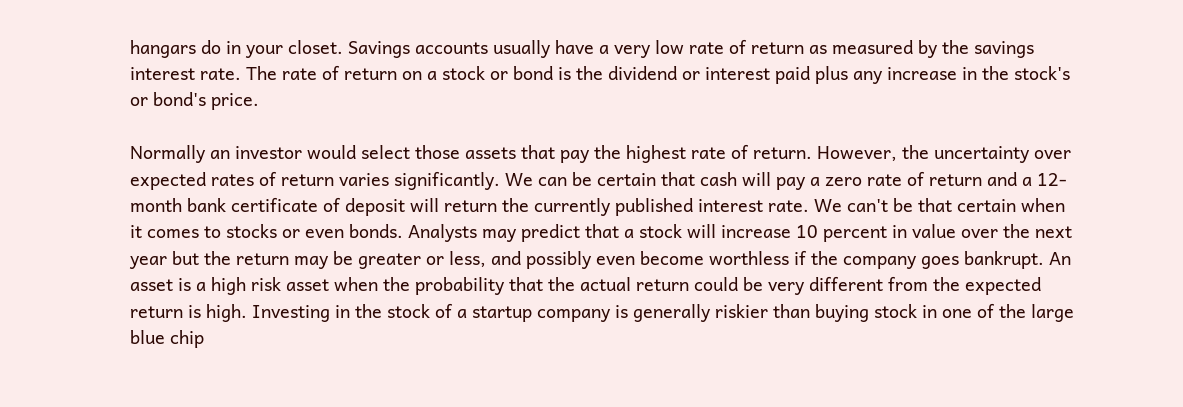hangars do in your closet. Savings accounts usually have a very low rate of return as measured by the savings interest rate. The rate of return on a stock or bond is the dividend or interest paid plus any increase in the stock's or bond's price.

Normally an investor would select those assets that pay the highest rate of return. However, the uncertainty over expected rates of return varies significantly. We can be certain that cash will pay a zero rate of return and a 12-month bank certificate of deposit will return the currently published interest rate. We can't be that certain when it comes to stocks or even bonds. Analysts may predict that a stock will increase 10 percent in value over the next year but the return may be greater or less, and possibly even become worthless if the company goes bankrupt. An asset is a high risk asset when the probability that the actual return could be very different from the expected return is high. Investing in the stock of a startup company is generally riskier than buying stock in one of the large blue chip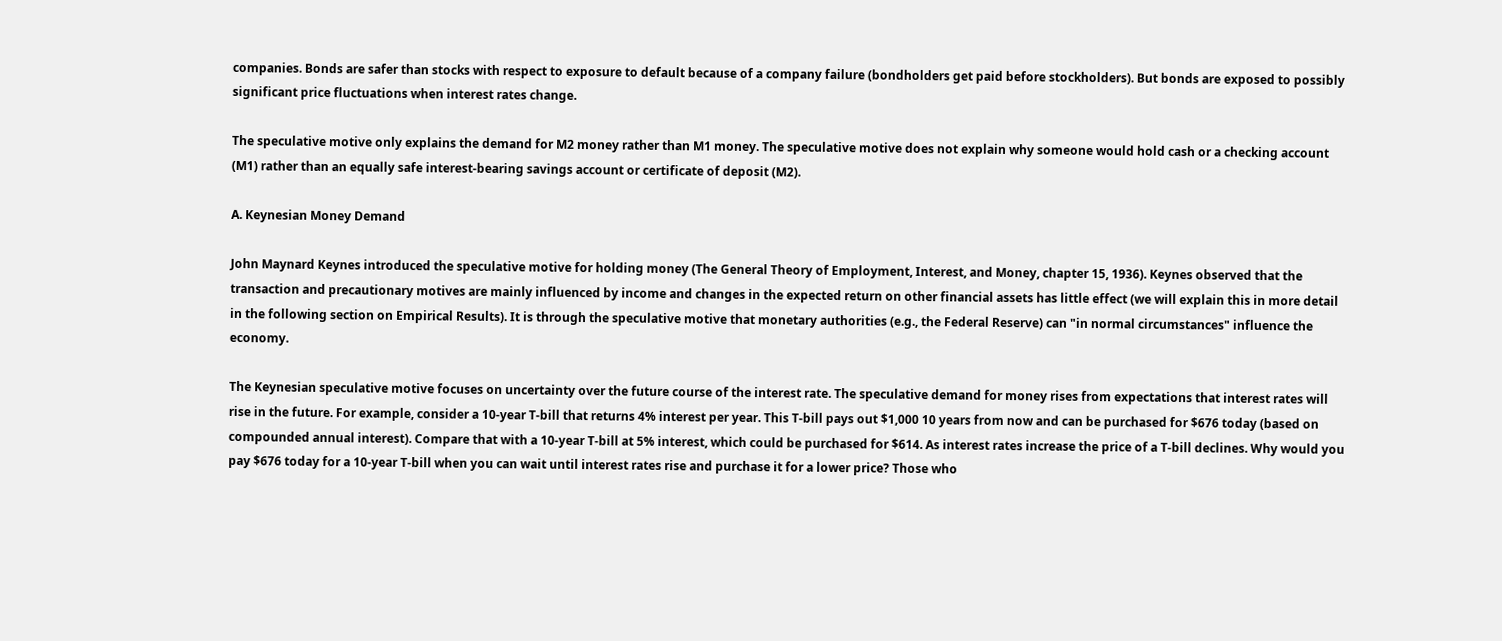companies. Bonds are safer than stocks with respect to exposure to default because of a company failure (bondholders get paid before stockholders). But bonds are exposed to possibly significant price fluctuations when interest rates change.

The speculative motive only explains the demand for M2 money rather than M1 money. The speculative motive does not explain why someone would hold cash or a checking account (M1) rather than an equally safe interest-bearing savings account or certificate of deposit (M2).

A. Keynesian Money Demand

John Maynard Keynes introduced the speculative motive for holding money (The General Theory of Employment, Interest, and Money, chapter 15, 1936). Keynes observed that the transaction and precautionary motives are mainly influenced by income and changes in the expected return on other financial assets has little effect (we will explain this in more detail in the following section on Empirical Results). It is through the speculative motive that monetary authorities (e.g., the Federal Reserve) can "in normal circumstances" influence the economy.

The Keynesian speculative motive focuses on uncertainty over the future course of the interest rate. The speculative demand for money rises from expectations that interest rates will rise in the future. For example, consider a 10-year T-bill that returns 4% interest per year. This T-bill pays out $1,000 10 years from now and can be purchased for $676 today (based on compounded annual interest). Compare that with a 10-year T-bill at 5% interest, which could be purchased for $614. As interest rates increase the price of a T-bill declines. Why would you pay $676 today for a 10-year T-bill when you can wait until interest rates rise and purchase it for a lower price? Those who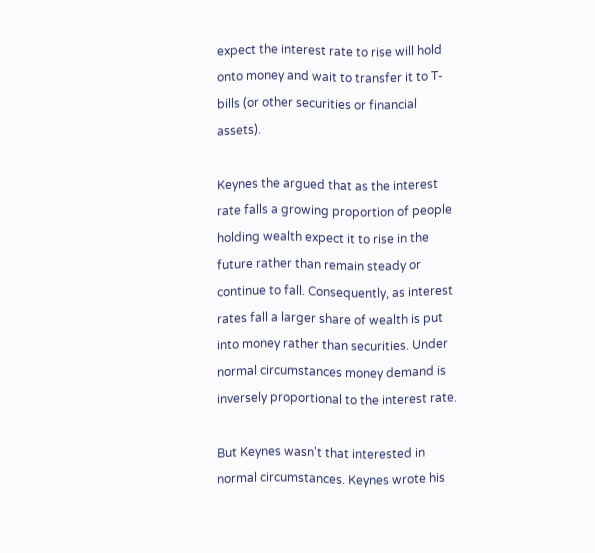expect the interest rate to rise will hold onto money and wait to transfer it to T-bills (or other securities or financial assets).

Keynes the argued that as the interest rate falls a growing proportion of people holding wealth expect it to rise in the future rather than remain steady or continue to fall. Consequently, as interest rates fall a larger share of wealth is put into money rather than securities. Under normal circumstances money demand is inversely proportional to the interest rate.

But Keynes wasn't that interested in normal circumstances. Keynes wrote his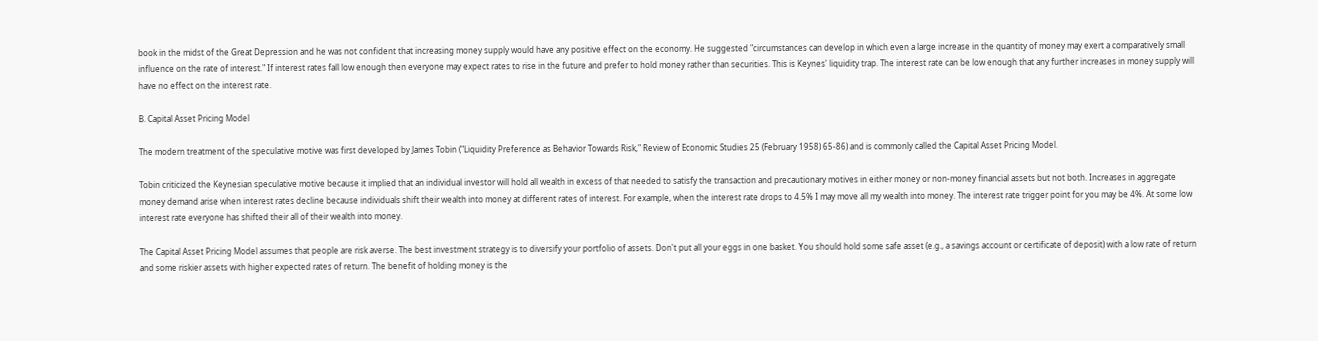book in the midst of the Great Depression and he was not confident that increasing money supply would have any positive effect on the economy. He suggested "circumstances can develop in which even a large increase in the quantity of money may exert a comparatively small influence on the rate of interest." If interest rates fall low enough then everyone may expect rates to rise in the future and prefer to hold money rather than securities. This is Keynes' liquidity trap. The interest rate can be low enough that any further increases in money supply will have no effect on the interest rate.

B. Capital Asset Pricing Model

The modern treatment of the speculative motive was first developed by James Tobin ("Liquidity Preference as Behavior Towards Risk," Review of Economic Studies 25 (February 1958) 65-86) and is commonly called the Capital Asset Pricing Model.

Tobin criticized the Keynesian speculative motive because it implied that an individual investor will hold all wealth in excess of that needed to satisfy the transaction and precautionary motives in either money or non-money financial assets but not both. Increases in aggregate money demand arise when interest rates decline because individuals shift their wealth into money at different rates of interest. For example, when the interest rate drops to 4.5% I may move all my wealth into money. The interest rate trigger point for you may be 4%. At some low interest rate everyone has shifted their all of their wealth into money.

The Capital Asset Pricing Model assumes that people are risk averse. The best investment strategy is to diversify your portfolio of assets. Don't put all your eggs in one basket. You should hold some safe asset (e.g., a savings account or certificate of deposit) with a low rate of return and some riskier assets with higher expected rates of return. The benefit of holding money is the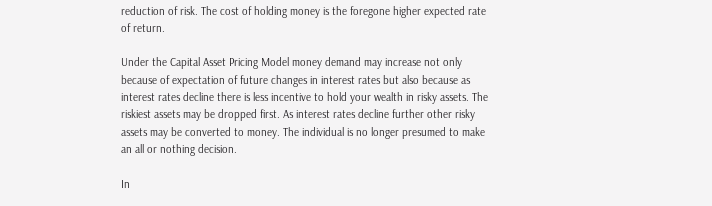reduction of risk. The cost of holding money is the foregone higher expected rate of return.

Under the Capital Asset Pricing Model money demand may increase not only because of expectation of future changes in interest rates but also because as interest rates decline there is less incentive to hold your wealth in risky assets. The riskiest assets may be dropped first. As interest rates decline further other risky assets may be converted to money. The individual is no longer presumed to make an all or nothing decision.

In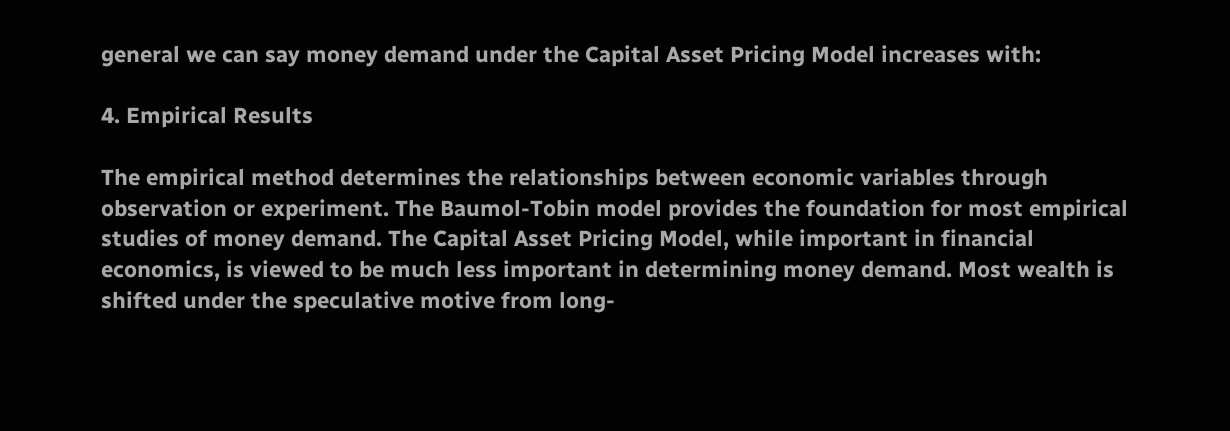general we can say money demand under the Capital Asset Pricing Model increases with:

4. Empirical Results

The empirical method determines the relationships between economic variables through observation or experiment. The Baumol-Tobin model provides the foundation for most empirical studies of money demand. The Capital Asset Pricing Model, while important in financial economics, is viewed to be much less important in determining money demand. Most wealth is shifted under the speculative motive from long-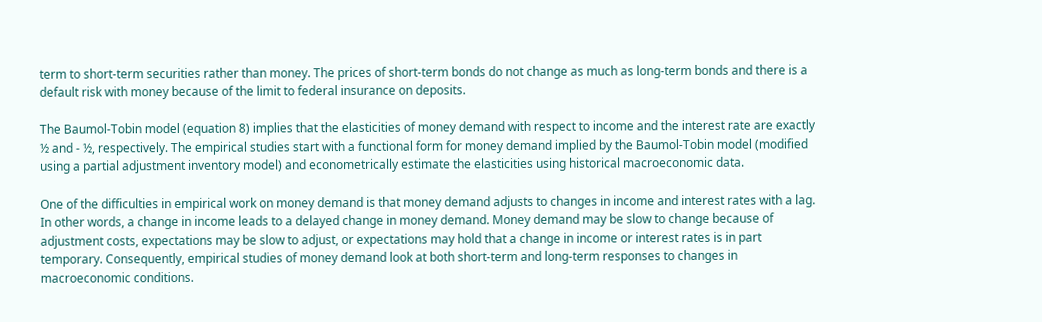term to short-term securities rather than money. The prices of short-term bonds do not change as much as long-term bonds and there is a default risk with money because of the limit to federal insurance on deposits.

The Baumol-Tobin model (equation 8) implies that the elasticities of money demand with respect to income and the interest rate are exactly ½ and - ½, respectively. The empirical studies start with a functional form for money demand implied by the Baumol-Tobin model (modified using a partial adjustment inventory model) and econometrically estimate the elasticities using historical macroeconomic data.

One of the difficulties in empirical work on money demand is that money demand adjusts to changes in income and interest rates with a lag. In other words, a change in income leads to a delayed change in money demand. Money demand may be slow to change because of adjustment costs, expectations may be slow to adjust, or expectations may hold that a change in income or interest rates is in part temporary. Consequently, empirical studies of money demand look at both short-term and long-term responses to changes in macroeconomic conditions.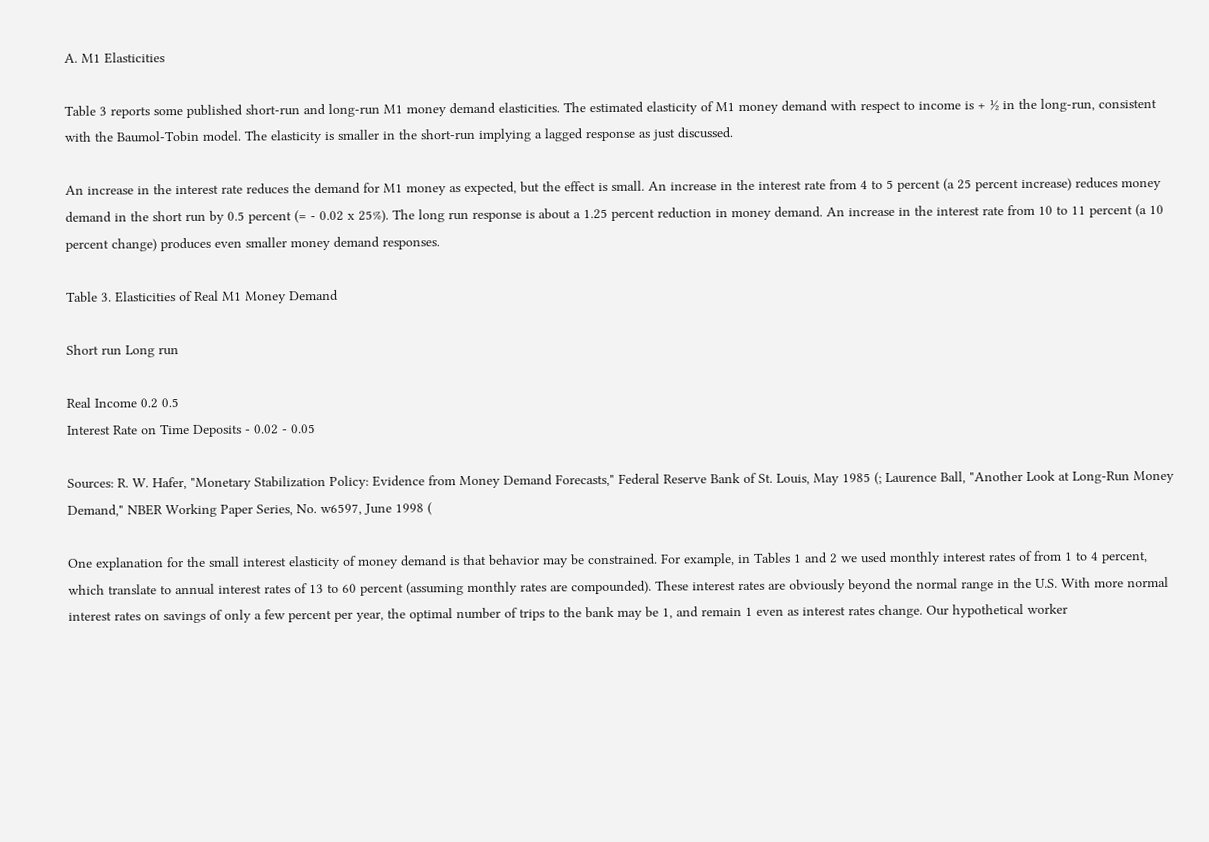A. M1 Elasticities

Table 3 reports some published short-run and long-run M1 money demand elasticities. The estimated elasticity of M1 money demand with respect to income is + ½ in the long-run, consistent with the Baumol-Tobin model. The elasticity is smaller in the short-run implying a lagged response as just discussed.

An increase in the interest rate reduces the demand for M1 money as expected, but the effect is small. An increase in the interest rate from 4 to 5 percent (a 25 percent increase) reduces money demand in the short run by 0.5 percent (= - 0.02 x 25%). The long run response is about a 1.25 percent reduction in money demand. An increase in the interest rate from 10 to 11 percent (a 10 percent change) produces even smaller money demand responses.

Table 3. Elasticities of Real M1 Money Demand

Short run Long run

Real Income 0.2 0.5
Interest Rate on Time Deposits - 0.02 - 0.05

Sources: R. W. Hafer, "Monetary Stabilization Policy: Evidence from Money Demand Forecasts," Federal Reserve Bank of St. Louis, May 1985 (; Laurence Ball, "Another Look at Long-Run Money Demand," NBER Working Paper Series, No. w6597, June 1998 (

One explanation for the small interest elasticity of money demand is that behavior may be constrained. For example, in Tables 1 and 2 we used monthly interest rates of from 1 to 4 percent, which translate to annual interest rates of 13 to 60 percent (assuming monthly rates are compounded). These interest rates are obviously beyond the normal range in the U.S. With more normal interest rates on savings of only a few percent per year, the optimal number of trips to the bank may be 1, and remain 1 even as interest rates change. Our hypothetical worker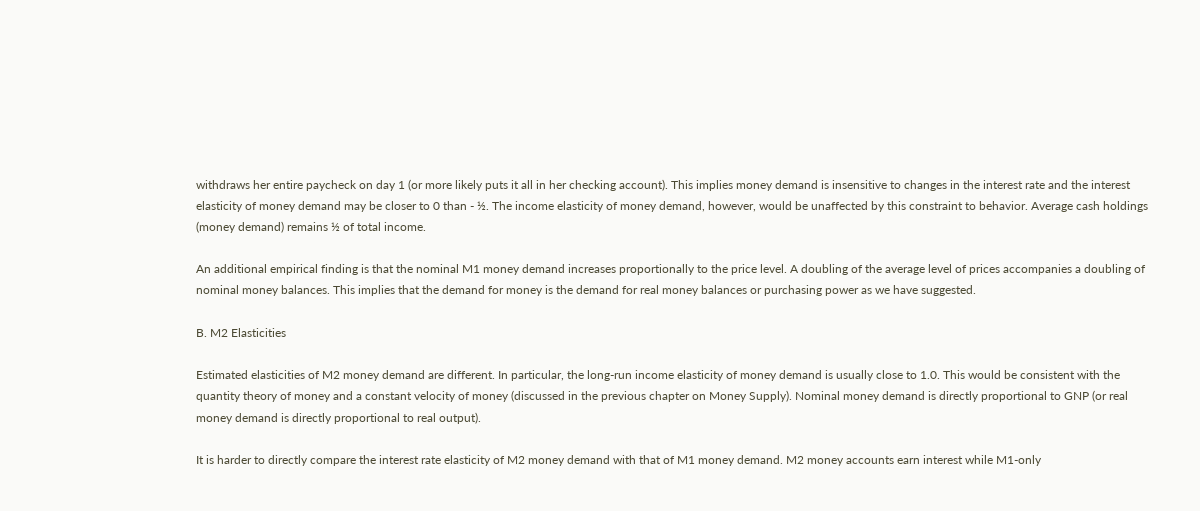withdraws her entire paycheck on day 1 (or more likely puts it all in her checking account). This implies money demand is insensitive to changes in the interest rate and the interest elasticity of money demand may be closer to 0 than - ½. The income elasticity of money demand, however, would be unaffected by this constraint to behavior. Average cash holdings (money demand) remains ½ of total income.

An additional empirical finding is that the nominal M1 money demand increases proportionally to the price level. A doubling of the average level of prices accompanies a doubling of nominal money balances. This implies that the demand for money is the demand for real money balances or purchasing power as we have suggested.

B. M2 Elasticities

Estimated elasticities of M2 money demand are different. In particular, the long-run income elasticity of money demand is usually close to 1.0. This would be consistent with the quantity theory of money and a constant velocity of money (discussed in the previous chapter on Money Supply). Nominal money demand is directly proportional to GNP (or real money demand is directly proportional to real output).

It is harder to directly compare the interest rate elasticity of M2 money demand with that of M1 money demand. M2 money accounts earn interest while M1-only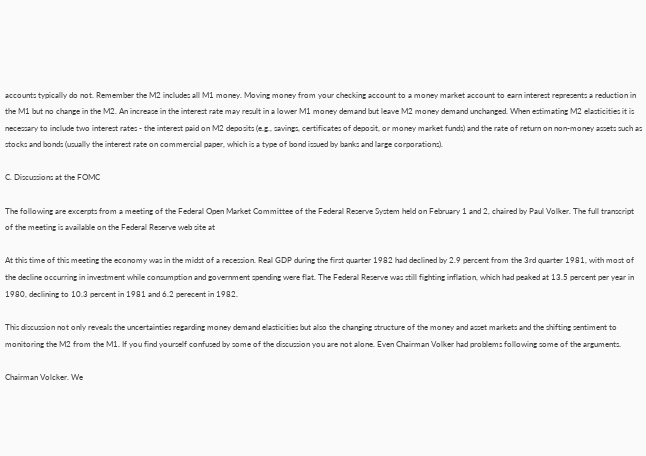accounts typically do not. Remember the M2 includes all M1 money. Moving money from your checking account to a money market account to earn interest represents a reduction in the M1 but no change in the M2. An increase in the interest rate may result in a lower M1 money demand but leave M2 money demand unchanged. When estimating M2 elasticities it is necessary to include two interest rates - the interest paid on M2 deposits (e.g., savings, certificates of deposit, or money market funds) and the rate of return on non-money assets such as stocks and bonds (usually the interest rate on commercial paper, which is a type of bond issued by banks and large corporations).

C. Discussions at the FOMC

The following are excerpts from a meeting of the Federal Open Market Committee of the Federal Reserve System held on February 1 and 2, chaired by Paul Volker. The full transcript of the meeting is available on the Federal Reserve web site at

At this time of this meeting the economy was in the midst of a recession. Real GDP during the first quarter 1982 had declined by 2.9 percent from the 3rd quarter 1981, with most of the decline occurring in investment while consumption and government spending were flat. The Federal Reserve was still fighting inflation, which had peaked at 13.5 percent per year in 1980, declining to 10.3 percent in 1981 and 6.2 perecent in 1982.

This discussion not only reveals the uncertainties regarding money demand elasticities but also the changing structure of the money and asset markets and the shifting sentiment to monitoring the M2 from the M1. If you find yourself confused by some of the discussion you are not alone. Even Chairman Volker had problems following some of the arguments.

Chairman Volcker. We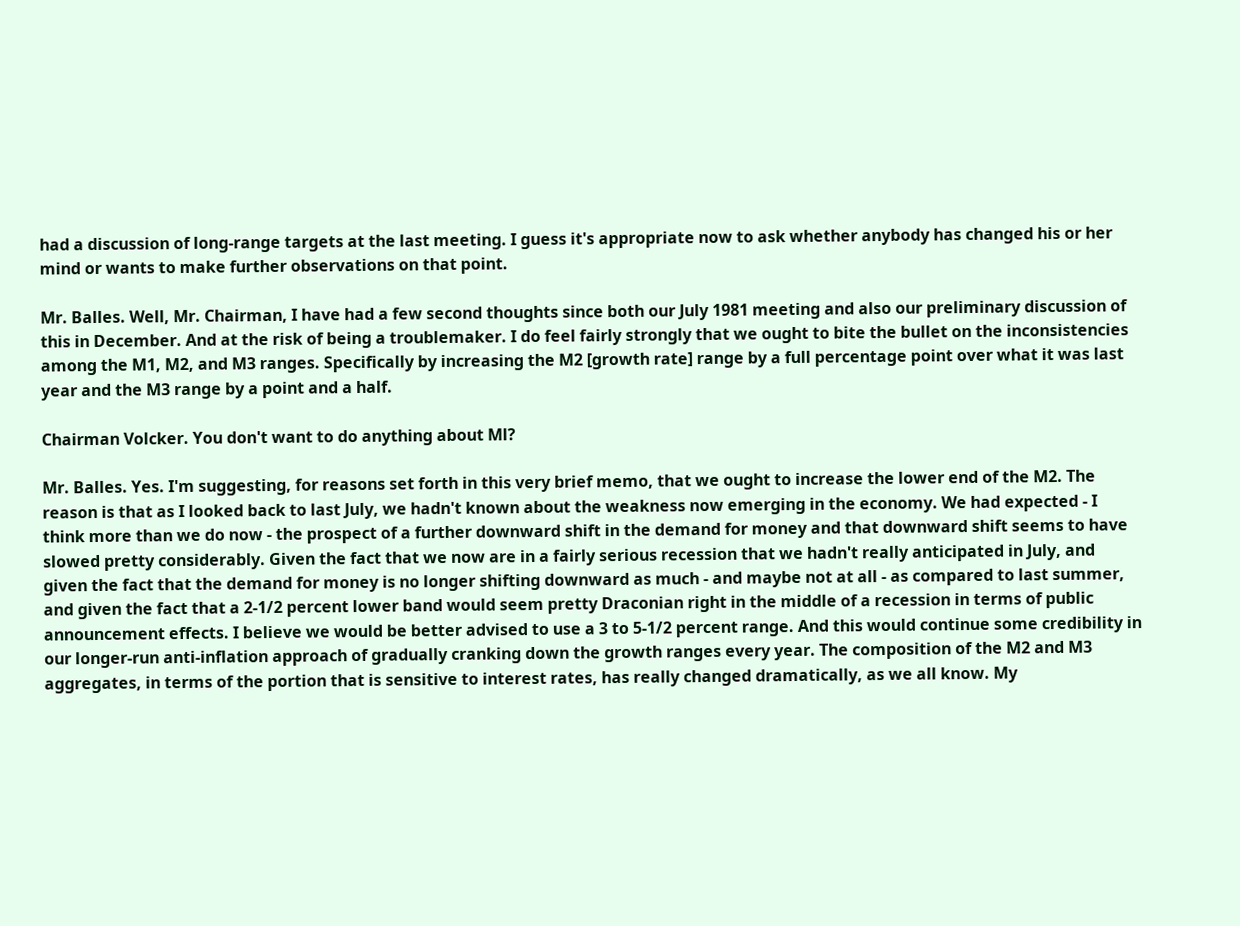had a discussion of long-range targets at the last meeting. I guess it's appropriate now to ask whether anybody has changed his or her mind or wants to make further observations on that point.

Mr. Balles. Well, Mr. Chairman, I have had a few second thoughts since both our July 1981 meeting and also our preliminary discussion of this in December. And at the risk of being a troublemaker. I do feel fairly strongly that we ought to bite the bullet on the inconsistencies among the M1, M2, and M3 ranges. Specifically by increasing the M2 [growth rate] range by a full percentage point over what it was last year and the M3 range by a point and a half.

Chairman Volcker. You don't want to do anything about Ml?

Mr. Balles. Yes. I'm suggesting, for reasons set forth in this very brief memo, that we ought to increase the lower end of the M2. The reason is that as I looked back to last July, we hadn't known about the weakness now emerging in the economy. We had expected - I think more than we do now - the prospect of a further downward shift in the demand for money and that downward shift seems to have slowed pretty considerably. Given the fact that we now are in a fairly serious recession that we hadn't really anticipated in July, and given the fact that the demand for money is no longer shifting downward as much - and maybe not at all - as compared to last summer, and given the fact that a 2-1/2 percent lower band would seem pretty Draconian right in the middle of a recession in terms of public announcement effects. I believe we would be better advised to use a 3 to 5-1/2 percent range. And this would continue some credibility in our longer-run anti-inflation approach of gradually cranking down the growth ranges every year. The composition of the M2 and M3 aggregates, in terms of the portion that is sensitive to interest rates, has really changed dramatically, as we all know. My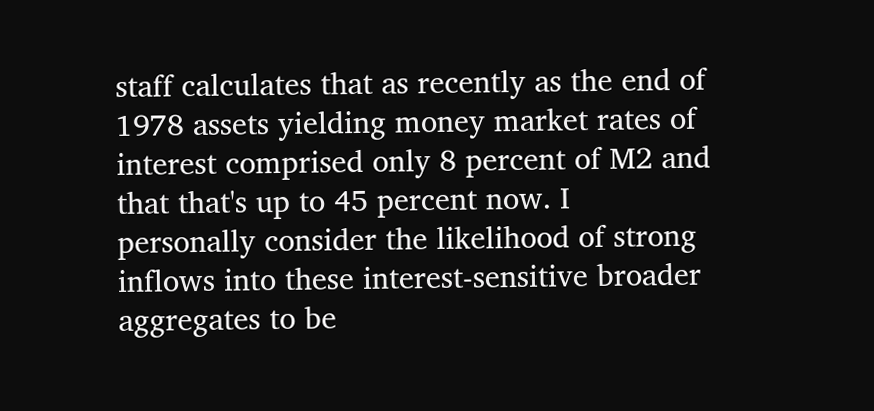staff calculates that as recently as the end of 1978 assets yielding money market rates of interest comprised only 8 percent of M2 and that that's up to 45 percent now. I personally consider the likelihood of strong inflows into these interest-sensitive broader aggregates to be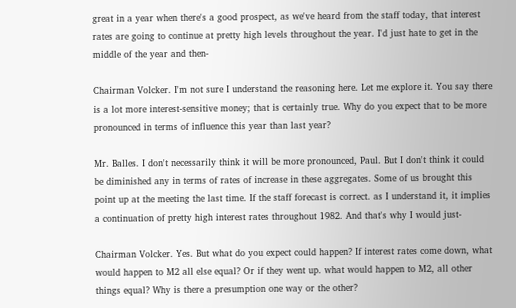great in a year when there's a good prospect, as we've heard from the staff today, that interest rates are going to continue at pretty high levels throughout the year. I'd just hate to get in the middle of the year and then-

Chairman Volcker. I'm not sure I understand the reasoning here. Let me explore it. You say there is a lot more interest-sensitive money; that is certainly true. Why do you expect that to be more pronounced in terms of influence this year than last year?

Mr. Balles. I don't necessarily think it will be more pronounced, Paul. But I don't think it could be diminished any in terms of rates of increase in these aggregates. Some of us brought this point up at the meeting the last time. If the staff forecast is correct. as I understand it, it implies a continuation of pretty high interest rates throughout 1982. And that's why I would just-

Chairman Volcker. Yes. But what do you expect could happen? If interest rates come down, what would happen to M2 all else equal? Or if they went up. what would happen to M2, all other things equal? Why is there a presumption one way or the other?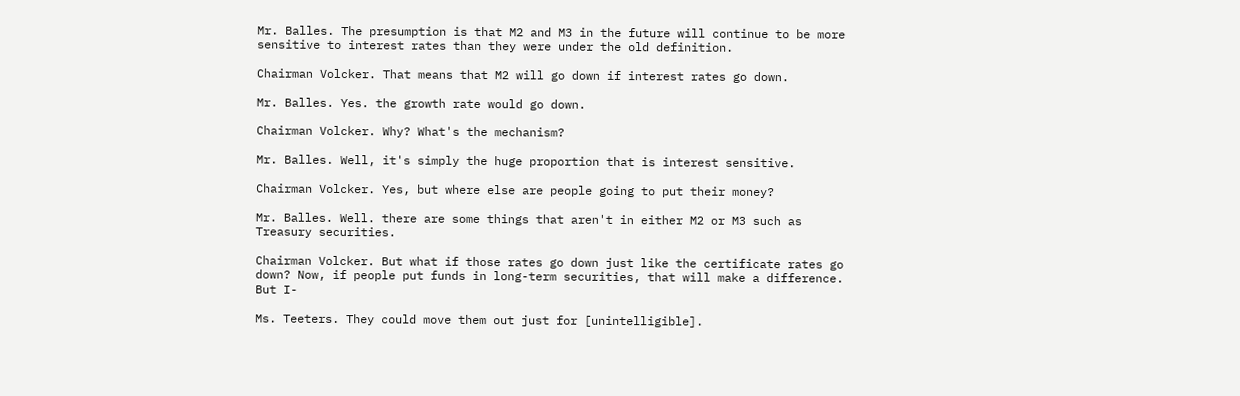Mr. Balles. The presumption is that M2 and M3 in the future will continue to be more sensitive to interest rates than they were under the old definition.

Chairman Volcker. That means that M2 will go down if interest rates go down.

Mr. Balles. Yes. the growth rate would go down.

Chairman Volcker. Why? What's the mechanism?

Mr. Balles. Well, it's simply the huge proportion that is interest sensitive.

Chairman Volcker. Yes, but where else are people going to put their money?

Mr. Balles. Well. there are some things that aren't in either M2 or M3 such as Treasury securities.

Chairman Volcker. But what if those rates go down just like the certificate rates go down? Now, if people put funds in long-term securities, that will make a difference. But I-

Ms. Teeters. They could move them out just for [unintelligible].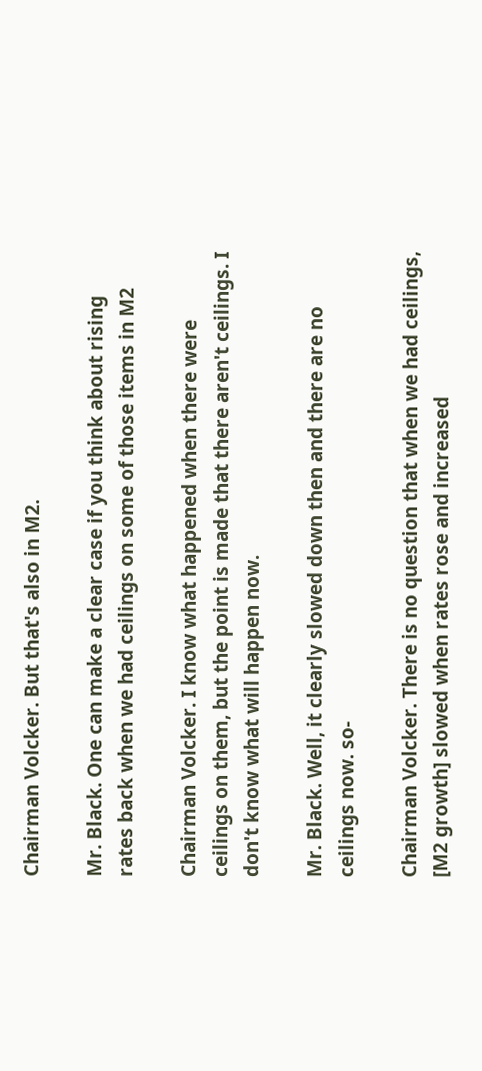Chairman Volcker. But that's also in M2.

Mr. Black. One can make a clear case if you think about rising rates back when we had ceilings on some of those items in M2

Chairman Volcker. I know what happened when there were ceilings on them, but the point is made that there aren't ceilings. I don't know what will happen now.

Mr. Black. Well, it clearly slowed down then and there are no ceilings now. so-

Chairman Volcker. There is no question that when we had ceilings, [M2 growth] slowed when rates rose and increased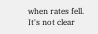when rates fell. It's not clear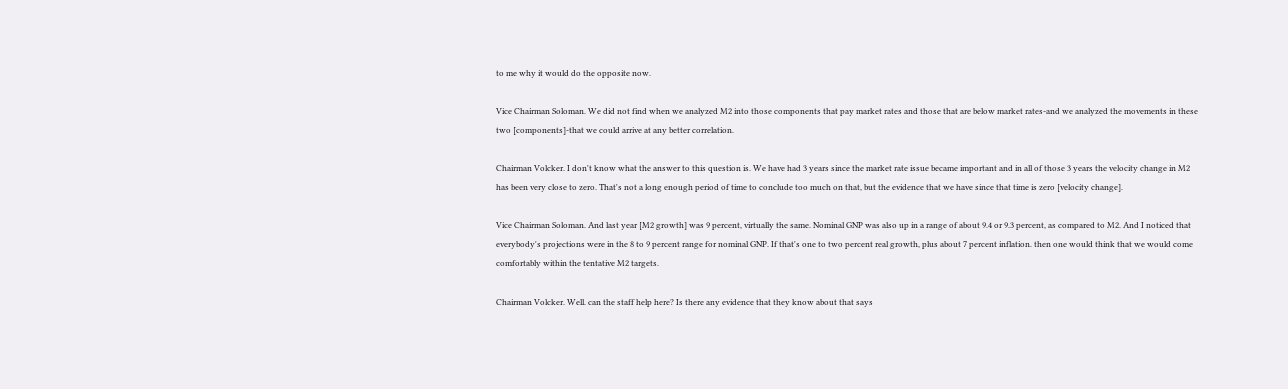to me why it would do the opposite now.

Vice Chairman Soloman. We did not find when we analyzed M2 into those components that pay market rates and those that are below market rates-and we analyzed the movements in these two [components]-that we could arrive at any better correlation.

Chairman Volcker. I don't know what the answer to this question is. We have had 3 years since the market rate issue became important and in all of those 3 years the velocity change in M2 has been very close to zero. That's not a long enough period of time to conclude too much on that, but the evidence that we have since that time is zero [velocity change].

Vice Chairman Soloman. And last year [M2 growth] was 9 percent, virtually the same. Nominal GNP was also up in a range of about 9.4 or 9.3 percent, as compared to M2. And I noticed that everybody's projections were in the 8 to 9 percent range for nominal GNP. If that's one to two percent real growth, plus about 7 percent inflation. then one would think that we would come comfortably within the tentative M2 targets.

Chairman Volcker. Well. can the staff help here? Is there any evidence that they know about that says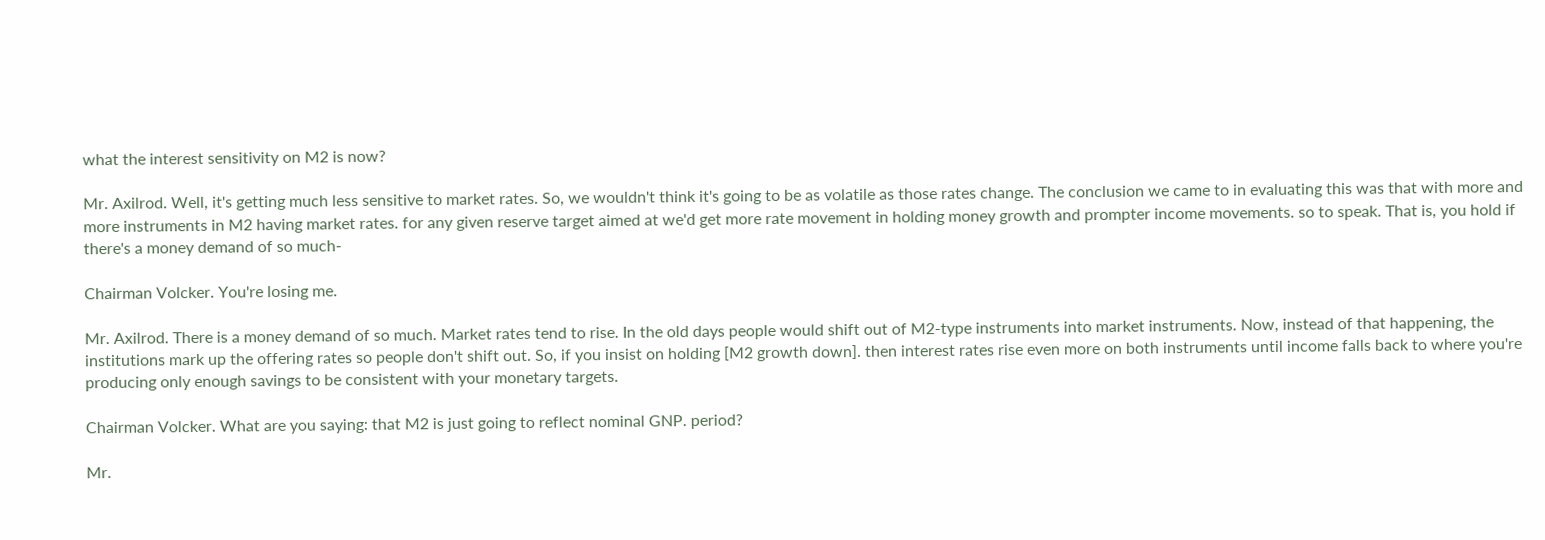what the interest sensitivity on M2 is now?

Mr. Axilrod. Well, it's getting much less sensitive to market rates. So, we wouldn't think it's going to be as volatile as those rates change. The conclusion we came to in evaluating this was that with more and more instruments in M2 having market rates. for any given reserve target aimed at we'd get more rate movement in holding money growth and prompter income movements. so to speak. That is, you hold if there's a money demand of so much-

Chairman Volcker. You're losing me.

Mr. Axilrod. There is a money demand of so much. Market rates tend to rise. In the old days people would shift out of M2-type instruments into market instruments. Now, instead of that happening, the institutions mark up the offering rates so people don't shift out. So, if you insist on holding [M2 growth down]. then interest rates rise even more on both instruments until income falls back to where you're producing only enough savings to be consistent with your monetary targets.

Chairman Volcker. What are you saying: that M2 is just going to reflect nominal GNP. period?

Mr.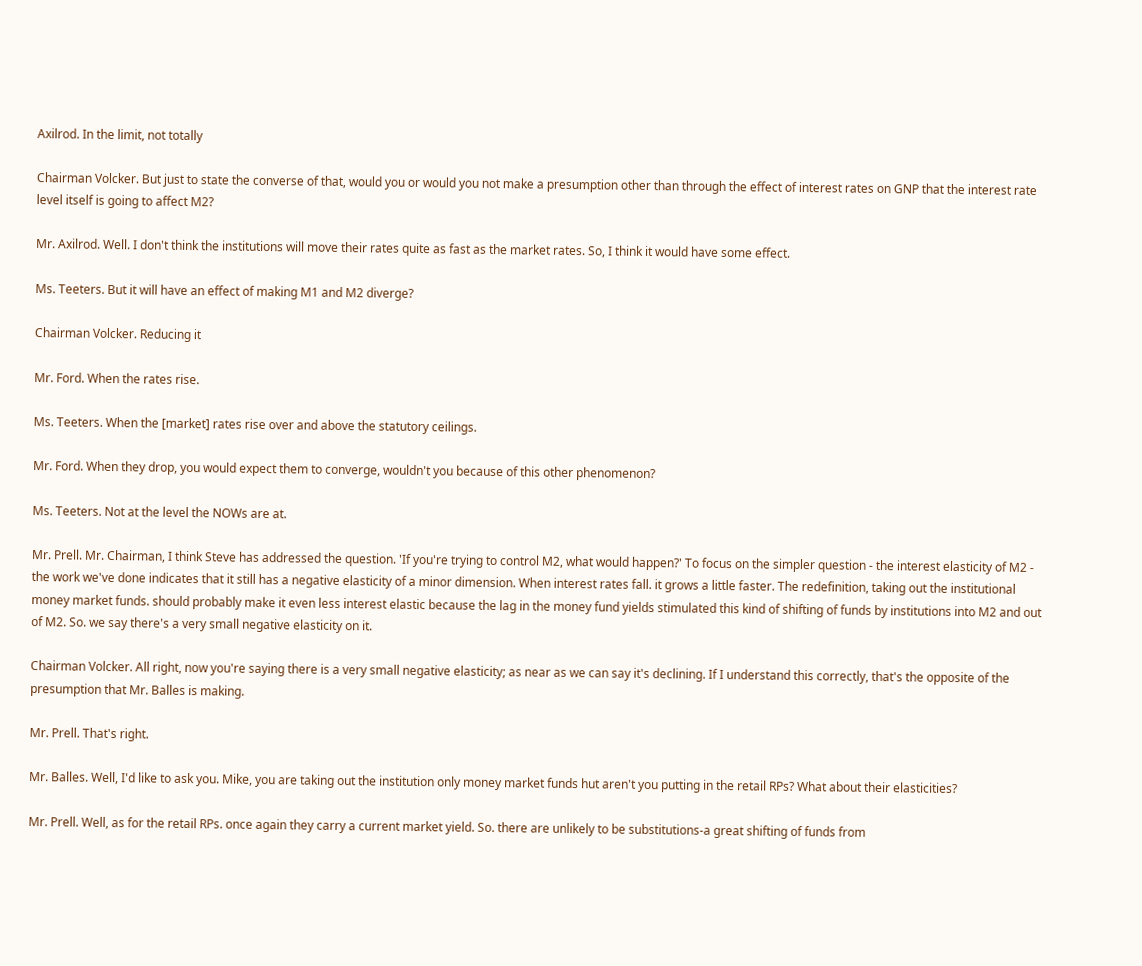Axilrod. In the limit, not totally

Chairman Volcker. But just to state the converse of that, would you or would you not make a presumption other than through the effect of interest rates on GNP that the interest rate level itself is going to affect M2?

Mr. Axilrod. Well. I don't think the institutions will move their rates quite as fast as the market rates. So, I think it would have some effect.

Ms. Teeters. But it will have an effect of making M1 and M2 diverge?

Chairman Volcker. Reducing it

Mr. Ford. When the rates rise.

Ms. Teeters. When the [market] rates rise over and above the statutory ceilings.

Mr. Ford. When they drop, you would expect them to converge, wouldn't you because of this other phenomenon?

Ms. Teeters. Not at the level the NOWs are at.

Mr. Prell. Mr. Chairman, I think Steve has addressed the question. 'If you're trying to control M2, what would happen?' To focus on the simpler question - the interest elasticity of M2 - the work we've done indicates that it still has a negative elasticity of a minor dimension. When interest rates fall. it grows a little faster. The redefinition, taking out the institutional money market funds. should probably make it even less interest elastic because the lag in the money fund yields stimulated this kind of shifting of funds by institutions into M2 and out of M2. So. we say there's a very small negative elasticity on it.

Chairman Volcker. All right, now you're saying there is a very small negative elasticity; as near as we can say it's declining. If I understand this correctly, that's the opposite of the presumption that Mr. Balles is making.

Mr. Prell. That's right.

Mr. Balles. Well, I'd like to ask you. Mike, you are taking out the institution only money market funds hut aren't you putting in the retail RPs? What about their elasticities?

Mr. Prell. Well, as for the retail RPs. once again they carry a current market yield. So. there are unlikely to be substitutions-a great shifting of funds from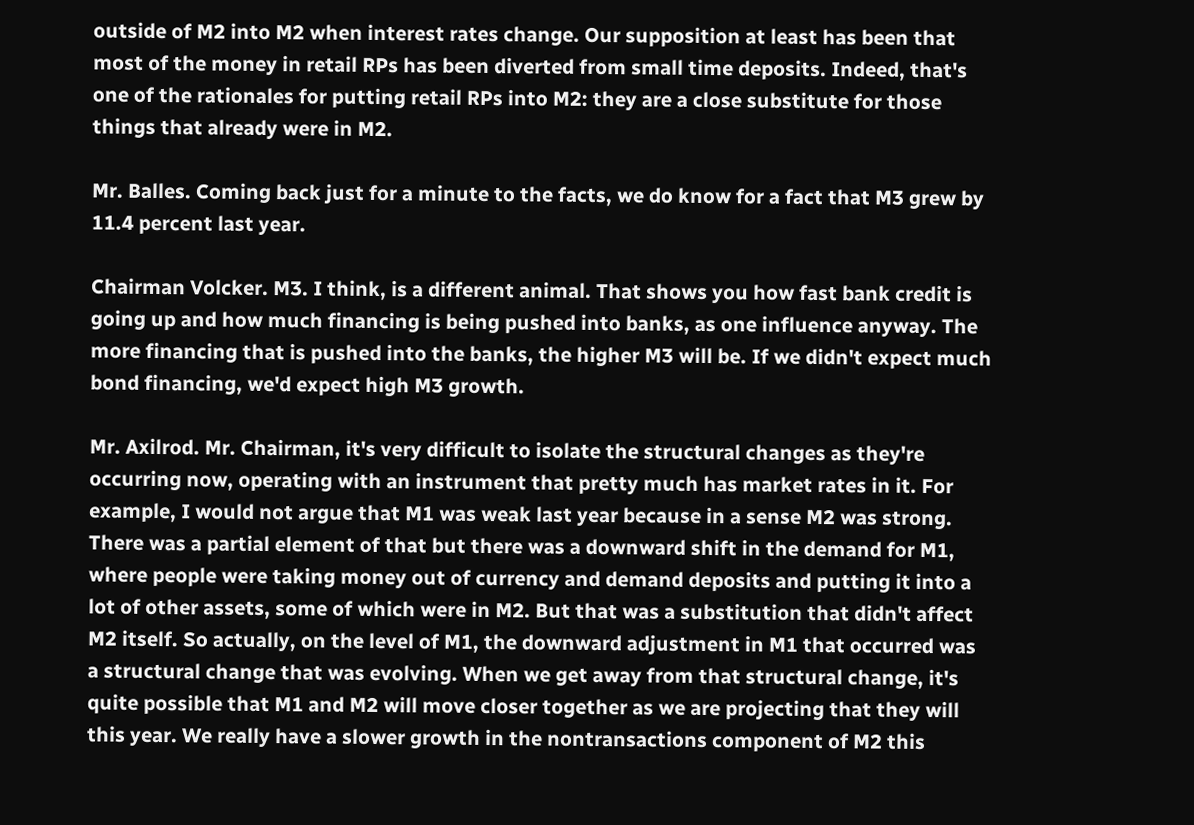outside of M2 into M2 when interest rates change. Our supposition at least has been that most of the money in retail RPs has been diverted from small time deposits. Indeed, that's one of the rationales for putting retail RPs into M2: they are a close substitute for those things that already were in M2.

Mr. Balles. Coming back just for a minute to the facts, we do know for a fact that M3 grew by 11.4 percent last year.

Chairman Volcker. M3. I think, is a different animal. That shows you how fast bank credit is going up and how much financing is being pushed into banks, as one influence anyway. The more financing that is pushed into the banks, the higher M3 will be. If we didn't expect much bond financing, we'd expect high M3 growth.

Mr. Axilrod. Mr. Chairman, it's very difficult to isolate the structural changes as they're occurring now, operating with an instrument that pretty much has market rates in it. For example, I would not argue that M1 was weak last year because in a sense M2 was strong. There was a partial element of that but there was a downward shift in the demand for M1, where people were taking money out of currency and demand deposits and putting it into a lot of other assets, some of which were in M2. But that was a substitution that didn't affect M2 itself. So actually, on the level of M1, the downward adjustment in M1 that occurred was a structural change that was evolving. When we get away from that structural change, it's quite possible that M1 and M2 will move closer together as we are projecting that they will this year. We really have a slower growth in the nontransactions component of M2 this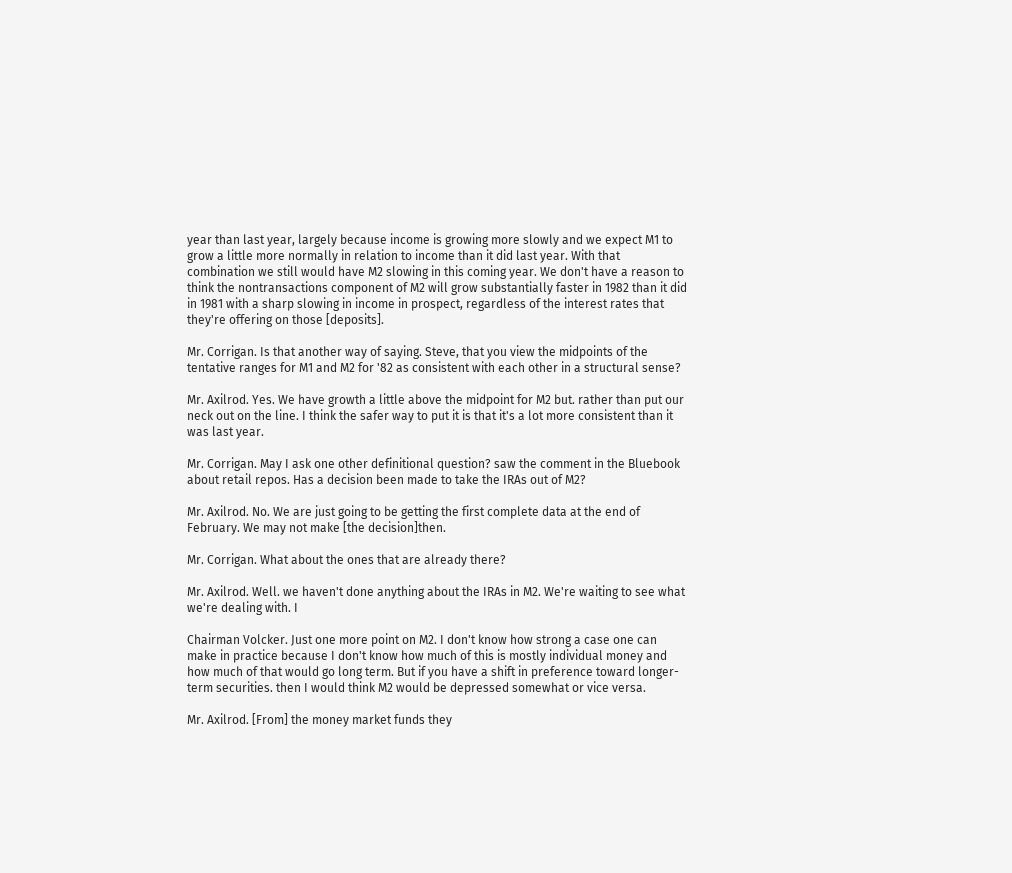year than last year, largely because income is growing more slowly and we expect M1 to grow a little more normally in relation to income than it did last year. With that combination we still would have M2 slowing in this coming year. We don't have a reason to think the nontransactions component of M2 will grow substantially faster in 1982 than it did in 1981 with a sharp slowing in income in prospect, regardless of the interest rates that they're offering on those [deposits].

Mr. Corrigan. Is that another way of saying. Steve, that you view the midpoints of the tentative ranges for M1 and M2 for '82 as consistent with each other in a structural sense?

Mr. Axilrod. Yes. We have growth a little above the midpoint for M2 but. rather than put our neck out on the line. I think the safer way to put it is that it's a lot more consistent than it was last year.

Mr. Corrigan. May I ask one other definitional question? saw the comment in the Bluebook about retail repos. Has a decision been made to take the IRAs out of M2?

Mr. Axilrod. No. We are just going to be getting the first complete data at the end of February. We may not make [the decision]then.

Mr. Corrigan. What about the ones that are already there?

Mr. Axilrod. Well. we haven't done anything about the IRAs in M2. We're waiting to see what we're dealing with. I

Chairman Volcker. Just one more point on M2. I don't know how strong a case one can make in practice because I don't know how much of this is mostly individual money and how much of that would go long term. But if you have a shift in preference toward longer-term securities. then I would think M2 would be depressed somewhat or vice versa.

Mr. Axilrod. [From] the money market funds they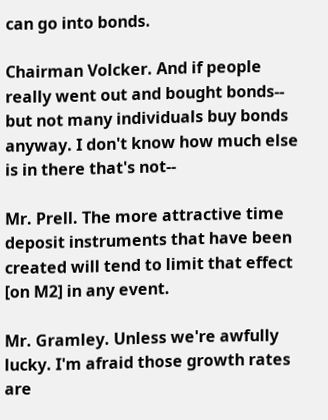can go into bonds.

Chairman Volcker. And if people really went out and bought bonds-- but not many individuals buy bonds anyway. I don't know how much else is in there that's not--

Mr. Prell. The more attractive time deposit instruments that have been created will tend to limit that effect [on M2] in any event.

Mr. Gramley. Unless we're awfully lucky. I'm afraid those growth rates are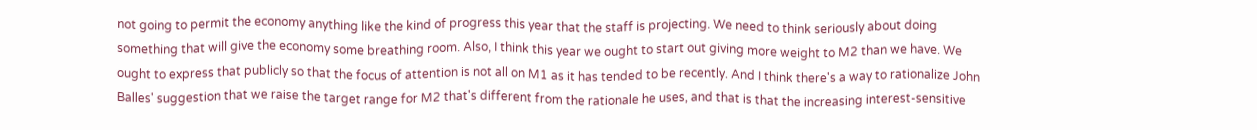not going to permit the economy anything like the kind of progress this year that the staff is projecting. We need to think seriously about doing something that will give the economy some breathing room. Also, I think this year we ought to start out giving more weight to M2 than we have. We ought to express that publicly so that the focus of attention is not all on M1 as it has tended to be recently. And I think there's a way to rationalize John Balles' suggestion that we raise the target range for M2 that's different from the rationale he uses, and that is that the increasing interest-sensitive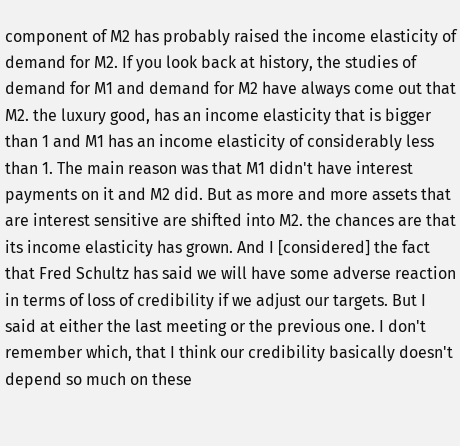component of M2 has probably raised the income elasticity of demand for M2. If you look back at history, the studies of demand for M1 and demand for M2 have always come out that M2. the luxury good, has an income elasticity that is bigger than 1 and M1 has an income elasticity of considerably less than 1. The main reason was that M1 didn't have interest payments on it and M2 did. But as more and more assets that are interest sensitive are shifted into M2. the chances are that its income elasticity has grown. And I [considered] the fact that Fred Schultz has said we will have some adverse reaction in terms of loss of credibility if we adjust our targets. But I said at either the last meeting or the previous one. I don't remember which, that I think our credibility basically doesn't depend so much on these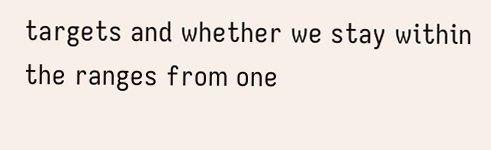targets and whether we stay within the ranges from one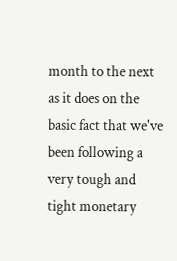month to the next as it does on the basic fact that we've been following a very tough and tight monetary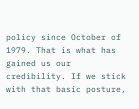policy since October of 1979. That is what has gained us our credibility. If we stick with that basic posture,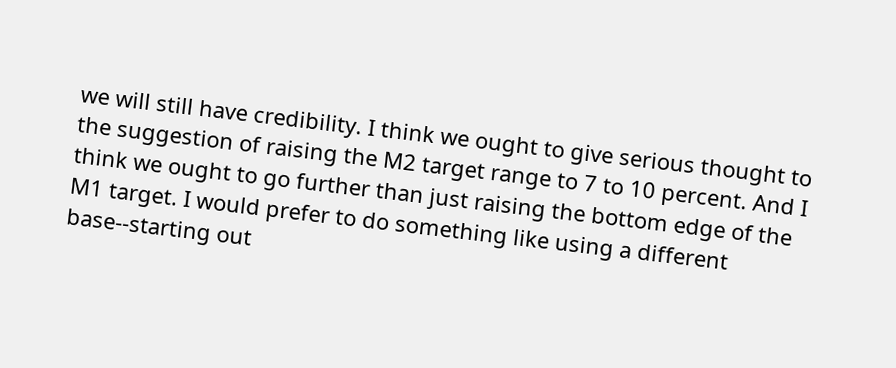we will still have credibility. I think we ought to give serious thought to the suggestion of raising the M2 target range to 7 to 10 percent. And I think we ought to go further than just raising the bottom edge of the M1 target. I would prefer to do something like using a different base--starting out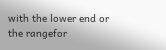with the lower end or the rangefor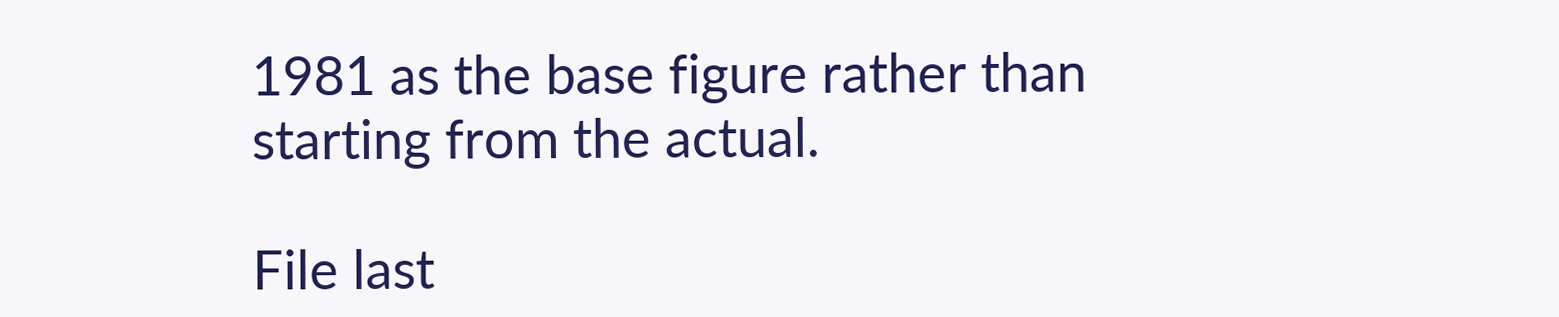1981 as the base figure rather than starting from the actual.

File last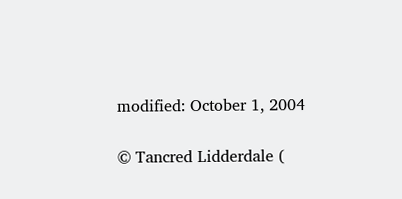modified: October 1, 2004

© Tancred Lidderdale (